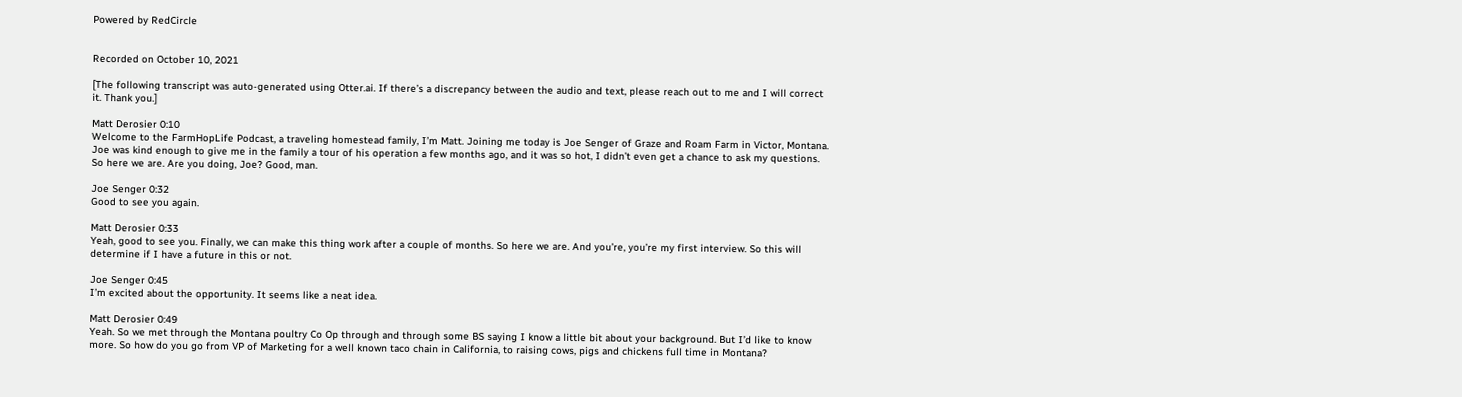Powered by RedCircle


Recorded on October 10, 2021

[The following transcript was auto-generated using Otter.ai. If there’s a discrepancy between the audio and text, please reach out to me and I will correct it. Thank you.]

Matt Derosier 0:10
Welcome to the FarmHopLife Podcast, a traveling homestead family, I’m Matt. Joining me today is Joe Senger of Graze and Roam Farm in Victor, Montana. Joe was kind enough to give me in the family a tour of his operation a few months ago, and it was so hot, I didn’t even get a chance to ask my questions. So here we are. Are you doing, Joe? Good, man.

Joe Senger 0:32
Good to see you again.

Matt Derosier 0:33
Yeah, good to see you. Finally, we can make this thing work after a couple of months. So here we are. And you’re, you’re my first interview. So this will determine if I have a future in this or not.

Joe Senger 0:45
I’m excited about the opportunity. It seems like a neat idea.

Matt Derosier 0:49
Yeah. So we met through the Montana poultry Co Op through and through some BS saying I know a little bit about your background. But I’d like to know more. So how do you go from VP of Marketing for a well known taco chain in California, to raising cows, pigs and chickens full time in Montana?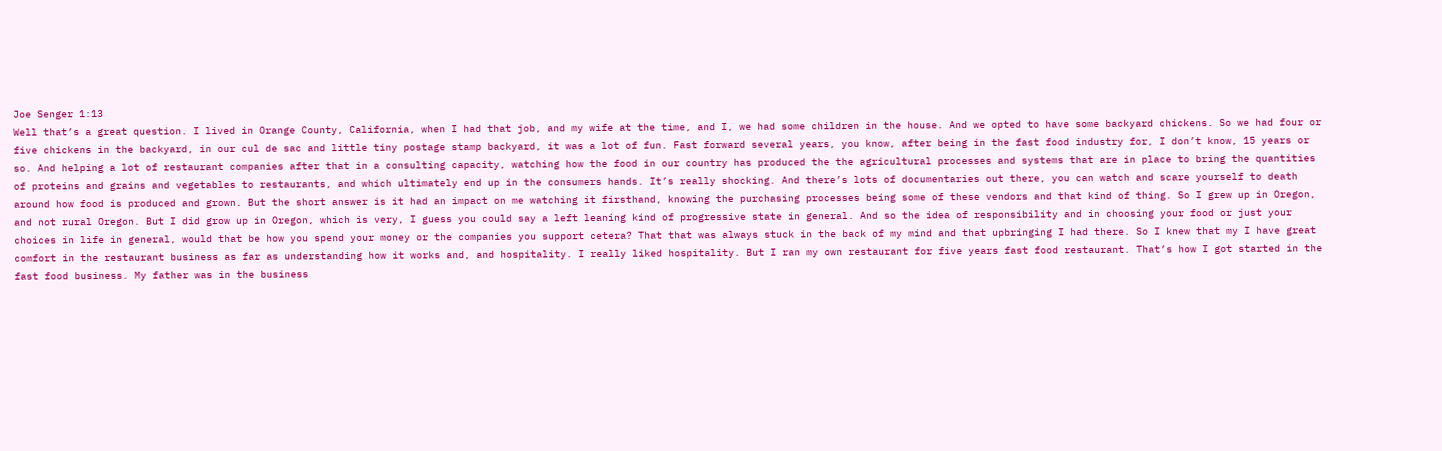Joe Senger 1:13
Well that’s a great question. I lived in Orange County, California, when I had that job, and my wife at the time, and I, we had some children in the house. And we opted to have some backyard chickens. So we had four or five chickens in the backyard, in our cul de sac and little tiny postage stamp backyard, it was a lot of fun. Fast forward several years, you know, after being in the fast food industry for, I don’t know, 15 years or so. And helping a lot of restaurant companies after that in a consulting capacity, watching how the food in our country has produced the the agricultural processes and systems that are in place to bring the quantities of proteins and grains and vegetables to restaurants, and which ultimately end up in the consumers hands. It’s really shocking. And there’s lots of documentaries out there, you can watch and scare yourself to death around how food is produced and grown. But the short answer is it had an impact on me watching it firsthand, knowing the purchasing processes being some of these vendors and that kind of thing. So I grew up in Oregon, and not rural Oregon. But I did grow up in Oregon, which is very, I guess you could say a left leaning kind of progressive state in general. And so the idea of responsibility and in choosing your food or just your choices in life in general, would that be how you spend your money or the companies you support cetera? That that was always stuck in the back of my mind and that upbringing I had there. So I knew that my I have great comfort in the restaurant business as far as understanding how it works and, and hospitality. I really liked hospitality. But I ran my own restaurant for five years fast food restaurant. That’s how I got started in the fast food business. My father was in the business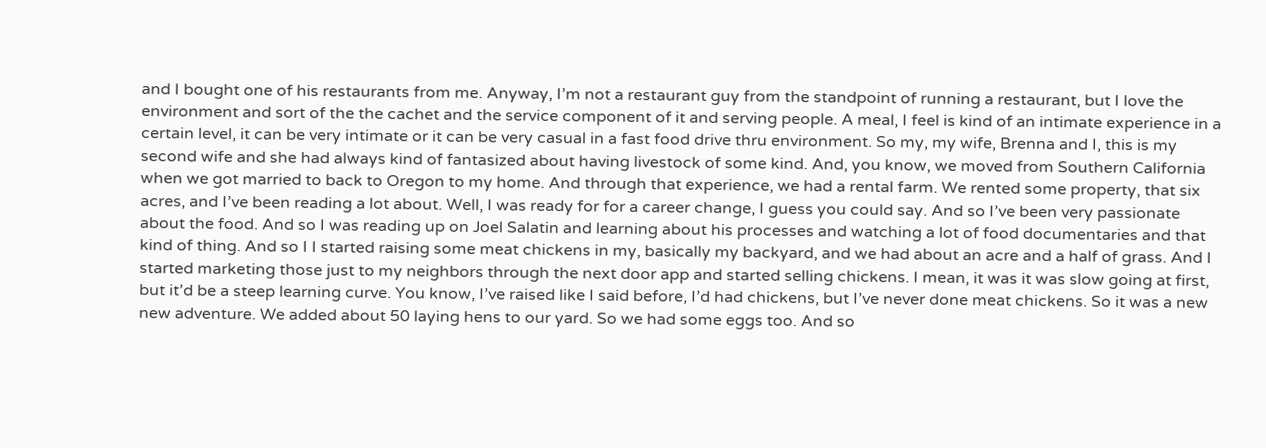and I bought one of his restaurants from me. Anyway, I’m not a restaurant guy from the standpoint of running a restaurant, but I love the environment and sort of the the cachet and the service component of it and serving people. A meal, I feel is kind of an intimate experience in a certain level, it can be very intimate or it can be very casual in a fast food drive thru environment. So my, my wife, Brenna and I, this is my second wife and she had always kind of fantasized about having livestock of some kind. And, you know, we moved from Southern California when we got married to back to Oregon to my home. And through that experience, we had a rental farm. We rented some property, that six acres, and I’ve been reading a lot about. Well, I was ready for for a career change, I guess you could say. And so I’ve been very passionate about the food. And so I was reading up on Joel Salatin and learning about his processes and watching a lot of food documentaries and that kind of thing. And so I I started raising some meat chickens in my, basically my backyard, and we had about an acre and a half of grass. And I started marketing those just to my neighbors through the next door app and started selling chickens. I mean, it was it was slow going at first, but it’d be a steep learning curve. You know, I’ve raised like I said before, I’d had chickens, but I’ve never done meat chickens. So it was a new new adventure. We added about 50 laying hens to our yard. So we had some eggs too. And so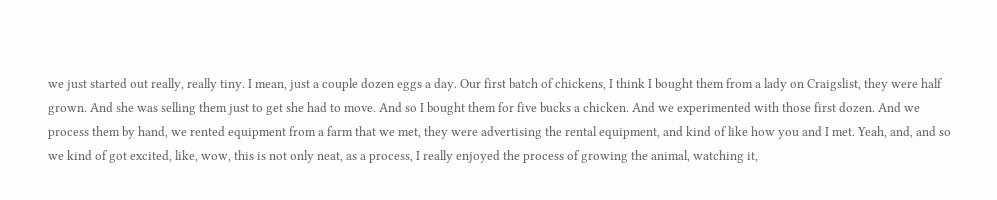we just started out really, really tiny. I mean, just a couple dozen eggs a day. Our first batch of chickens, I think I bought them from a lady on Craigslist, they were half grown. And she was selling them just to get she had to move. And so I bought them for five bucks a chicken. And we experimented with those first dozen. And we process them by hand, we rented equipment from a farm that we met, they were advertising the rental equipment, and kind of like how you and I met. Yeah, and, and so we kind of got excited, like, wow, this is not only neat, as a process, I really enjoyed the process of growing the animal, watching it,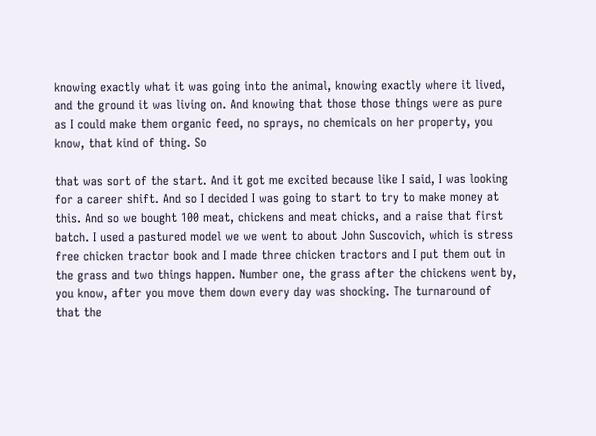knowing exactly what it was going into the animal, knowing exactly where it lived, and the ground it was living on. And knowing that those those things were as pure as I could make them organic feed, no sprays, no chemicals on her property, you know, that kind of thing. So

that was sort of the start. And it got me excited because like I said, I was looking for a career shift. And so I decided I was going to start to try to make money at this. And so we bought 100 meat, chickens and meat chicks, and a raise that first batch. I used a pastured model we we went to about John Suscovich, which is stress free chicken tractor book and I made three chicken tractors and I put them out in the grass and two things happen. Number one, the grass after the chickens went by, you know, after you move them down every day was shocking. The turnaround of that the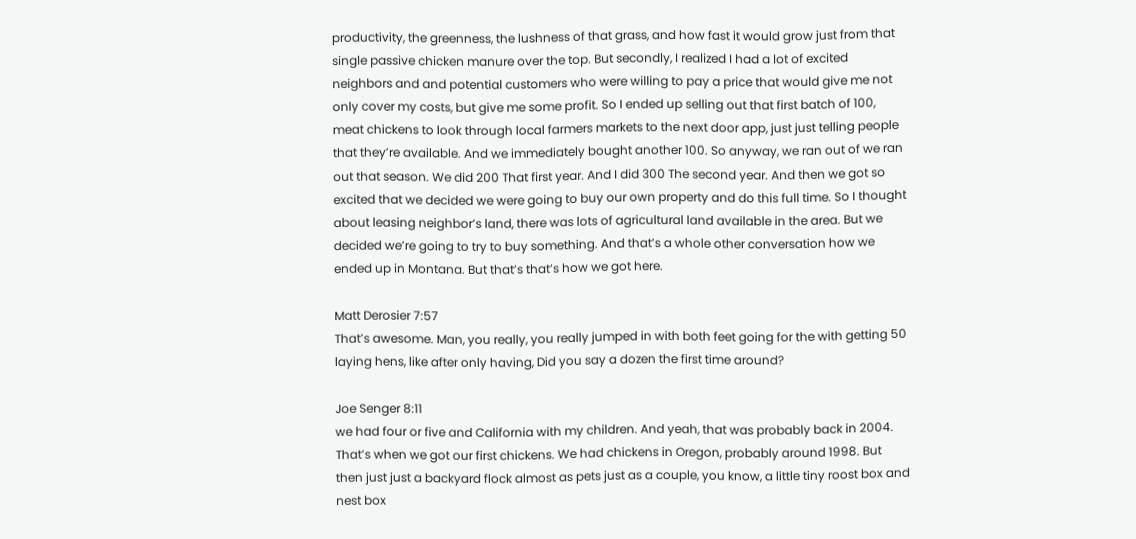productivity, the greenness, the lushness of that grass, and how fast it would grow just from that single passive chicken manure over the top. But secondly, I realized I had a lot of excited neighbors and and potential customers who were willing to pay a price that would give me not only cover my costs, but give me some profit. So I ended up selling out that first batch of 100, meat chickens to look through local farmers markets to the next door app, just just telling people that they’re available. And we immediately bought another 100. So anyway, we ran out of we ran out that season. We did 200 That first year. And I did 300 The second year. And then we got so excited that we decided we were going to buy our own property and do this full time. So I thought about leasing neighbor’s land, there was lots of agricultural land available in the area. But we decided we’re going to try to buy something. And that’s a whole other conversation how we ended up in Montana. But that’s that’s how we got here.

Matt Derosier 7:57
That’s awesome. Man, you really, you really jumped in with both feet going for the with getting 50 laying hens, like after only having, Did you say a dozen the first time around?

Joe Senger 8:11
we had four or five and California with my children. And yeah, that was probably back in 2004. That’s when we got our first chickens. We had chickens in Oregon, probably around 1998. But then just just a backyard flock almost as pets just as a couple, you know, a little tiny roost box and nest box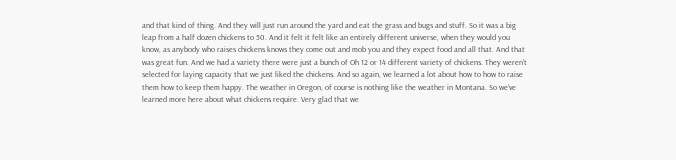and that kind of thing. And they will just run around the yard and eat the grass and bugs and stuff. So it was a big leap from a half dozen chickens to 50. And it felt it felt like an entirely different universe, when they would you know, as anybody who raises chickens knows they come out and mob you and they expect food and all that. And that was great fun. And we had a variety there were just a bunch of Oh 12 or 14 different variety of chickens. They weren’t selected for laying capacity that we just liked the chickens. And so again, we learned a lot about how to how to raise them how to keep them happy. The weather in Oregon, of course is nothing like the weather in Montana. So we’ve learned more here about what chickens require. Very glad that we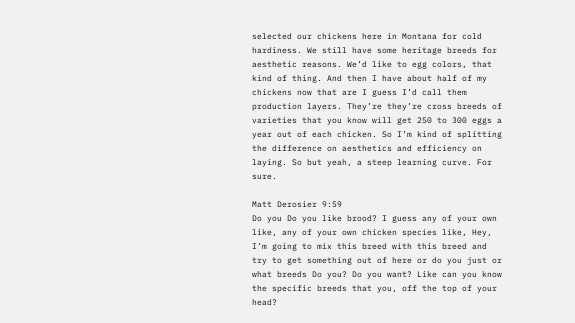selected our chickens here in Montana for cold hardiness. We still have some heritage breeds for aesthetic reasons. We’d like to egg colors, that kind of thing. And then I have about half of my chickens now that are I guess I’d call them production layers. They’re they’re cross breeds of varieties that you know will get 250 to 300 eggs a year out of each chicken. So I’m kind of splitting the difference on aesthetics and efficiency on laying. So but yeah, a steep learning curve. For sure.

Matt Derosier 9:59
Do you Do you like brood? I guess any of your own like, any of your own chicken species like, Hey, I’m going to mix this breed with this breed and try to get something out of here or do you just or what breeds Do you? Do you want? Like can you know the specific breeds that you, off the top of your head?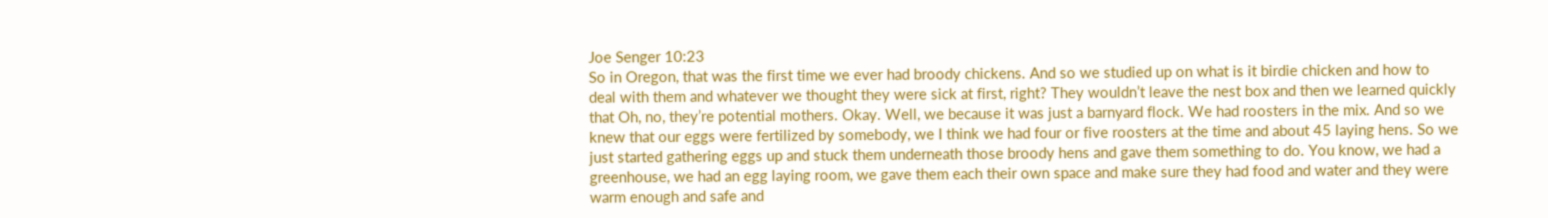Joe Senger 10:23
So in Oregon, that was the first time we ever had broody chickens. And so we studied up on what is it birdie chicken and how to deal with them and whatever we thought they were sick at first, right? They wouldn’t leave the nest box and then we learned quickly that Oh, no, they’re potential mothers. Okay. Well, we because it was just a barnyard flock. We had roosters in the mix. And so we knew that our eggs were fertilized by somebody, we I think we had four or five roosters at the time and about 45 laying hens. So we just started gathering eggs up and stuck them underneath those broody hens and gave them something to do. You know, we had a greenhouse, we had an egg laying room, we gave them each their own space and make sure they had food and water and they were warm enough and safe and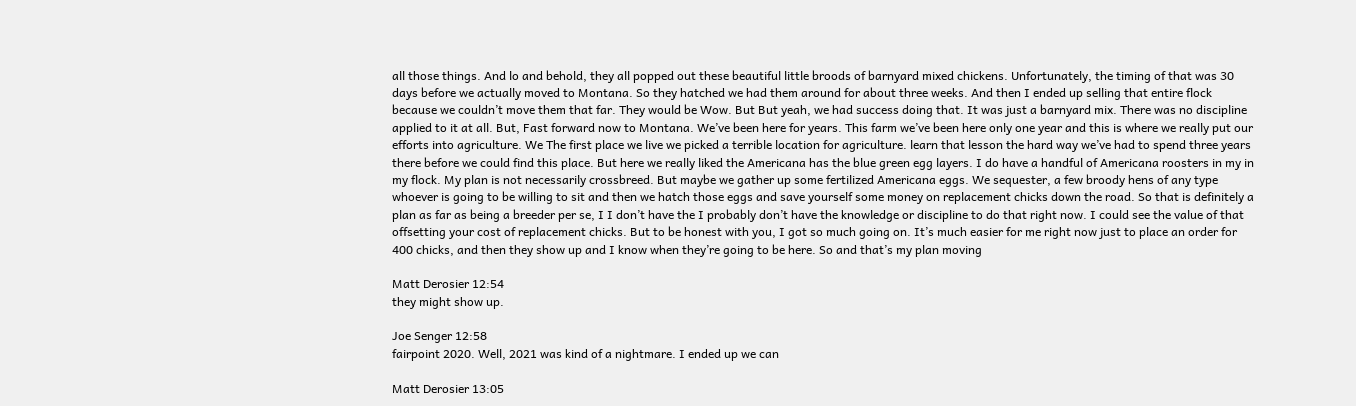all those things. And lo and behold, they all popped out these beautiful little broods of barnyard mixed chickens. Unfortunately, the timing of that was 30 days before we actually moved to Montana. So they hatched we had them around for about three weeks. And then I ended up selling that entire flock because we couldn’t move them that far. They would be Wow. But But yeah, we had success doing that. It was just a barnyard mix. There was no discipline applied to it at all. But, Fast forward now to Montana. We’ve been here for years. This farm we’ve been here only one year and this is where we really put our efforts into agriculture. We The first place we live we picked a terrible location for agriculture. learn that lesson the hard way we’ve had to spend three years there before we could find this place. But here we really liked the Americana has the blue green egg layers. I do have a handful of Americana roosters in my in my flock. My plan is not necessarily crossbreed. But maybe we gather up some fertilized Americana eggs. We sequester, a few broody hens of any type whoever is going to be willing to sit and then we hatch those eggs and save yourself some money on replacement chicks down the road. So that is definitely a plan as far as being a breeder per se, I I don’t have the I probably don’t have the knowledge or discipline to do that right now. I could see the value of that offsetting your cost of replacement chicks. But to be honest with you, I got so much going on. It’s much easier for me right now just to place an order for 400 chicks, and then they show up and I know when they’re going to be here. So and that’s my plan moving

Matt Derosier 12:54
they might show up.

Joe Senger 12:58
fairpoint 2020. Well, 2021 was kind of a nightmare. I ended up we can

Matt Derosier 13:05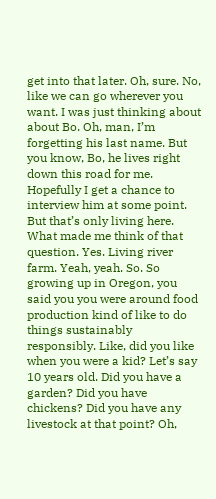get into that later. Oh, sure. No, like we can go wherever you want. I was just thinking about about Bo. Oh, man, I’m forgetting his last name. But you know, Bo, he lives right down this road for me. Hopefully I get a chance to interview him at some point. But that’s only living here. What made me think of that question. Yes. Living river farm. Yeah, yeah. So. So growing up in Oregon, you said you you were around food production kind of like to do things sustainably responsibly. Like, did you like when you were a kid? Let’s say 10 years old. Did you have a garden? Did you have chickens? Did you have any livestock at that point? Oh,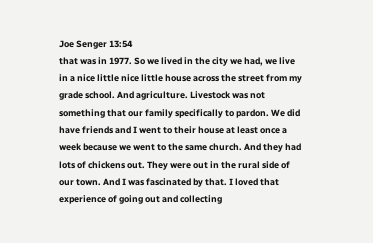Joe Senger 13:54
that was in 1977. So we lived in the city we had, we live in a nice little nice little house across the street from my grade school. And agriculture. Livestock was not something that our family specifically to pardon. We did have friends and I went to their house at least once a week because we went to the same church. And they had lots of chickens out. They were out in the rural side of our town. And I was fascinated by that. I loved that experience of going out and collecting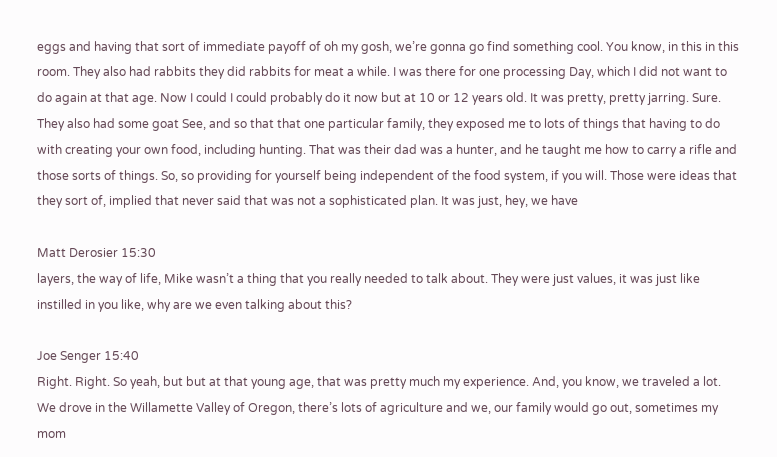eggs and having that sort of immediate payoff of oh my gosh, we’re gonna go find something cool. You know, in this in this room. They also had rabbits they did rabbits for meat a while. I was there for one processing Day, which I did not want to do again at that age. Now I could I could probably do it now but at 10 or 12 years old. It was pretty, pretty jarring. Sure. They also had some goat See, and so that that one particular family, they exposed me to lots of things that having to do with creating your own food, including hunting. That was their dad was a hunter, and he taught me how to carry a rifle and those sorts of things. So, so providing for yourself being independent of the food system, if you will. Those were ideas that they sort of, implied that never said that was not a sophisticated plan. It was just, hey, we have

Matt Derosier 15:30
layers, the way of life, Mike wasn’t a thing that you really needed to talk about. They were just values, it was just like instilled in you like, why are we even talking about this?

Joe Senger 15:40
Right. Right. So yeah, but but at that young age, that was pretty much my experience. And, you know, we traveled a lot. We drove in the Willamette Valley of Oregon, there’s lots of agriculture and we, our family would go out, sometimes my mom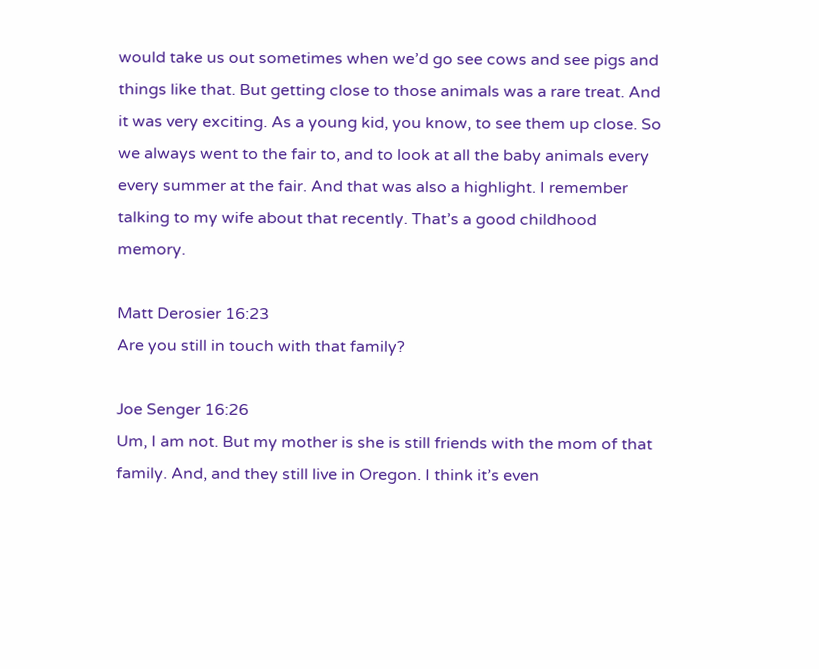would take us out sometimes when we’d go see cows and see pigs and things like that. But getting close to those animals was a rare treat. And it was very exciting. As a young kid, you know, to see them up close. So we always went to the fair to, and to look at all the baby animals every every summer at the fair. And that was also a highlight. I remember talking to my wife about that recently. That’s a good childhood memory.

Matt Derosier 16:23
Are you still in touch with that family?

Joe Senger 16:26
Um, I am not. But my mother is she is still friends with the mom of that family. And, and they still live in Oregon. I think it’s even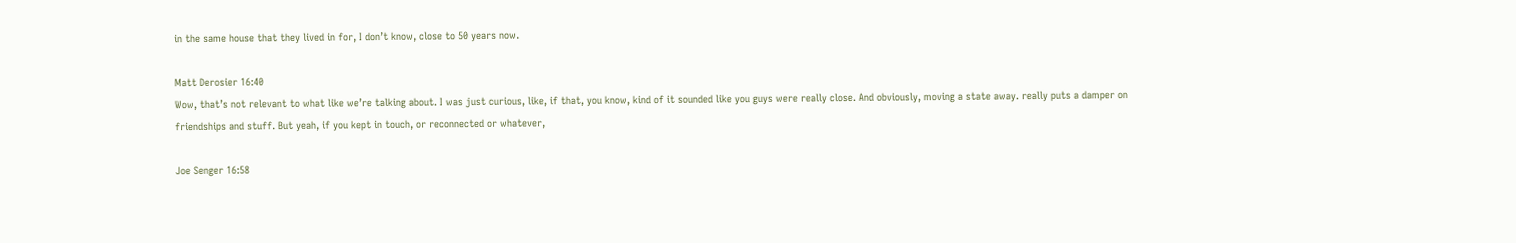in the same house that they lived in for, I don’t know, close to 50 years now.

Matt Derosier 16:40
Wow, that’s not relevant to what like we’re talking about. I was just curious, like, if that, you know, kind of it sounded like you guys were really close. And obviously, moving a state away. really puts a damper on friendships and stuff. But yeah, if you kept in touch, or reconnected or whatever,

Joe Senger 16:58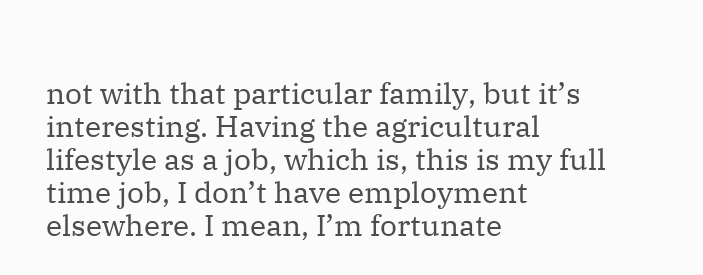not with that particular family, but it’s interesting. Having the agricultural lifestyle as a job, which is, this is my full time job, I don’t have employment elsewhere. I mean, I’m fortunate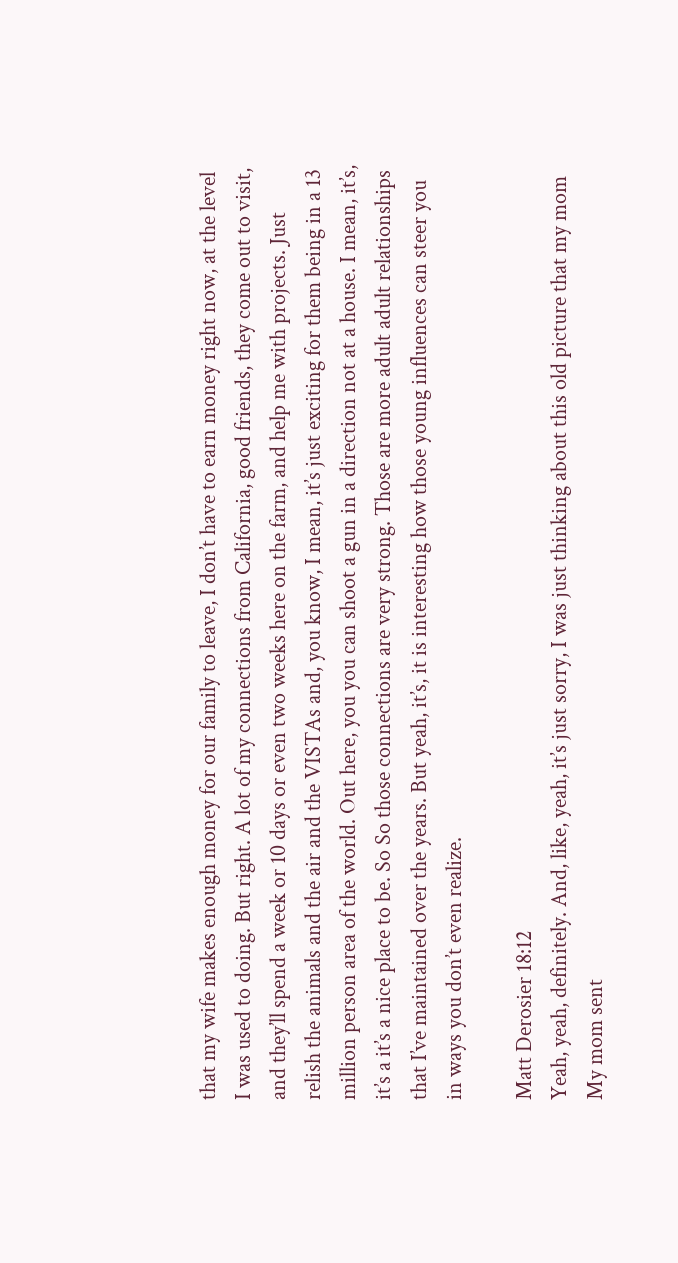that my wife makes enough money for our family to leave, I don’t have to earn money right now, at the level I was used to doing. But right. A lot of my connections from California, good friends, they come out to visit, and they’ll spend a week or 10 days or even two weeks here on the farm, and help me with projects. Just relish the animals and the air and the VISTAs and, you know, I mean, it’s just exciting for them being in a 13 million person area of the world. Out here, you you can shoot a gun in a direction not at a house. I mean, it’s, it’s a it’s a nice place to be. So So those connections are very strong. Those are more adult adult relationships that I’ve maintained over the years. But yeah, it’s, it is interesting how those young influences can steer you in ways you don’t even realize.

Matt Derosier 18:12
Yeah, yeah, definitely. And, like, yeah, it’s just sorry, I was just thinking about this old picture that my mom My mom sent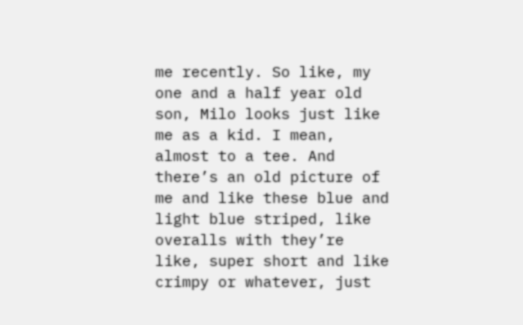me recently. So like, my one and a half year old son, Milo looks just like me as a kid. I mean, almost to a tee. And there’s an old picture of me and like these blue and light blue striped, like overalls with they’re like, super short and like crimpy or whatever, just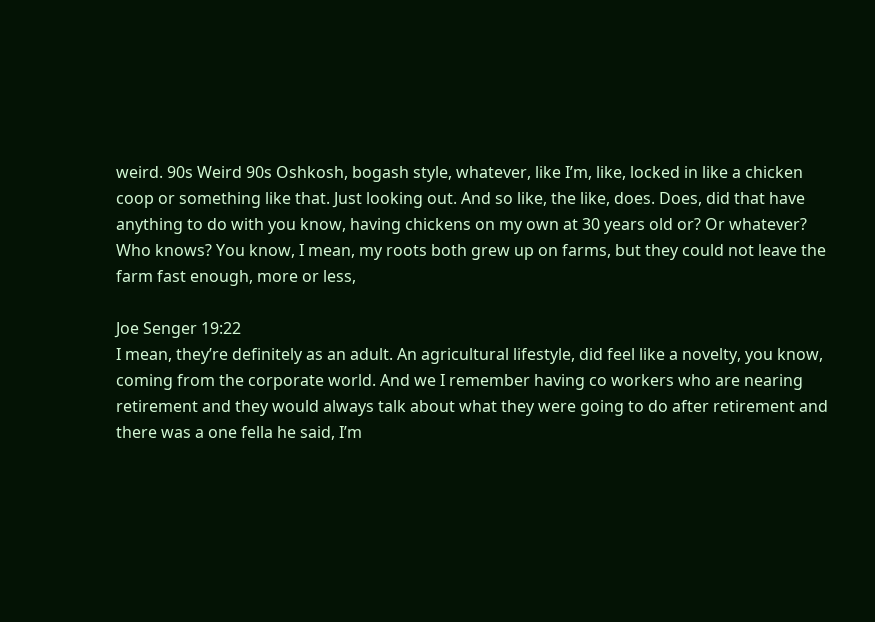weird. 90s Weird 90s Oshkosh, bogash style, whatever, like I’m, like, locked in like a chicken coop or something like that. Just looking out. And so like, the like, does. Does, did that have anything to do with you know, having chickens on my own at 30 years old or? Or whatever? Who knows? You know, I mean, my roots both grew up on farms, but they could not leave the farm fast enough, more or less,

Joe Senger 19:22
I mean, they’re definitely as an adult. An agricultural lifestyle, did feel like a novelty, you know, coming from the corporate world. And we I remember having co workers who are nearing retirement and they would always talk about what they were going to do after retirement and there was a one fella he said, I’m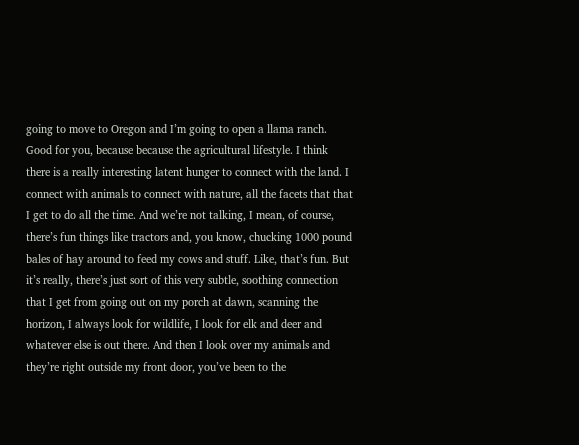going to move to Oregon and I’m going to open a llama ranch. Good for you, because because the agricultural lifestyle. I think there is a really interesting latent hunger to connect with the land. I connect with animals to connect with nature, all the facets that that I get to do all the time. And we’re not talking, I mean, of course, there’s fun things like tractors and, you know, chucking 1000 pound bales of hay around to feed my cows and stuff. Like, that’s fun. But it’s really, there’s just sort of this very subtle, soothing connection that I get from going out on my porch at dawn, scanning the horizon, I always look for wildlife, I look for elk and deer and whatever else is out there. And then I look over my animals and they’re right outside my front door, you’ve been to the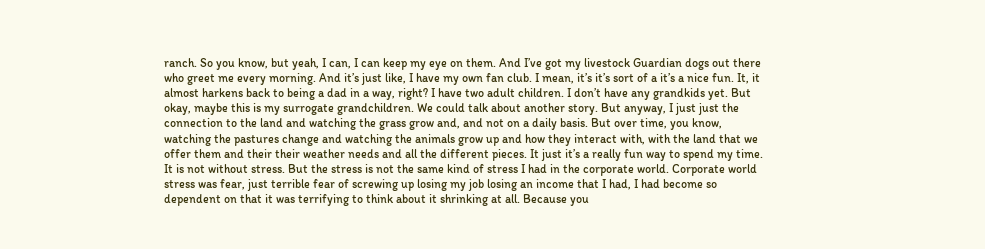ranch. So you know, but yeah, I can, I can keep my eye on them. And I’ve got my livestock Guardian dogs out there who greet me every morning. And it’s just like, I have my own fan club. I mean, it’s it’s sort of a it’s a nice fun. It, it almost harkens back to being a dad in a way, right? I have two adult children. I don’t have any grandkids yet. But okay, maybe this is my surrogate grandchildren. We could talk about another story. But anyway, I just just the connection to the land and watching the grass grow and, and not on a daily basis. But over time, you know, watching the pastures change and watching the animals grow up and how they interact with, with the land that we offer them and their their weather needs and all the different pieces. It just it’s a really fun way to spend my time. It is not without stress. But the stress is not the same kind of stress I had in the corporate world. Corporate world stress was fear, just terrible fear of screwing up losing my job losing an income that I had, I had become so dependent on that it was terrifying to think about it shrinking at all. Because you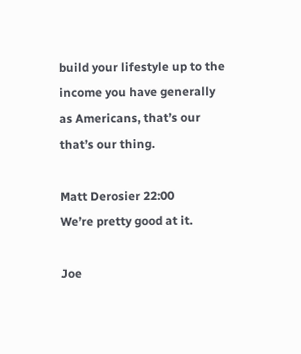build your lifestyle up to the income you have generally as Americans, that’s our that’s our thing.

Matt Derosier 22:00
We’re pretty good at it.

Joe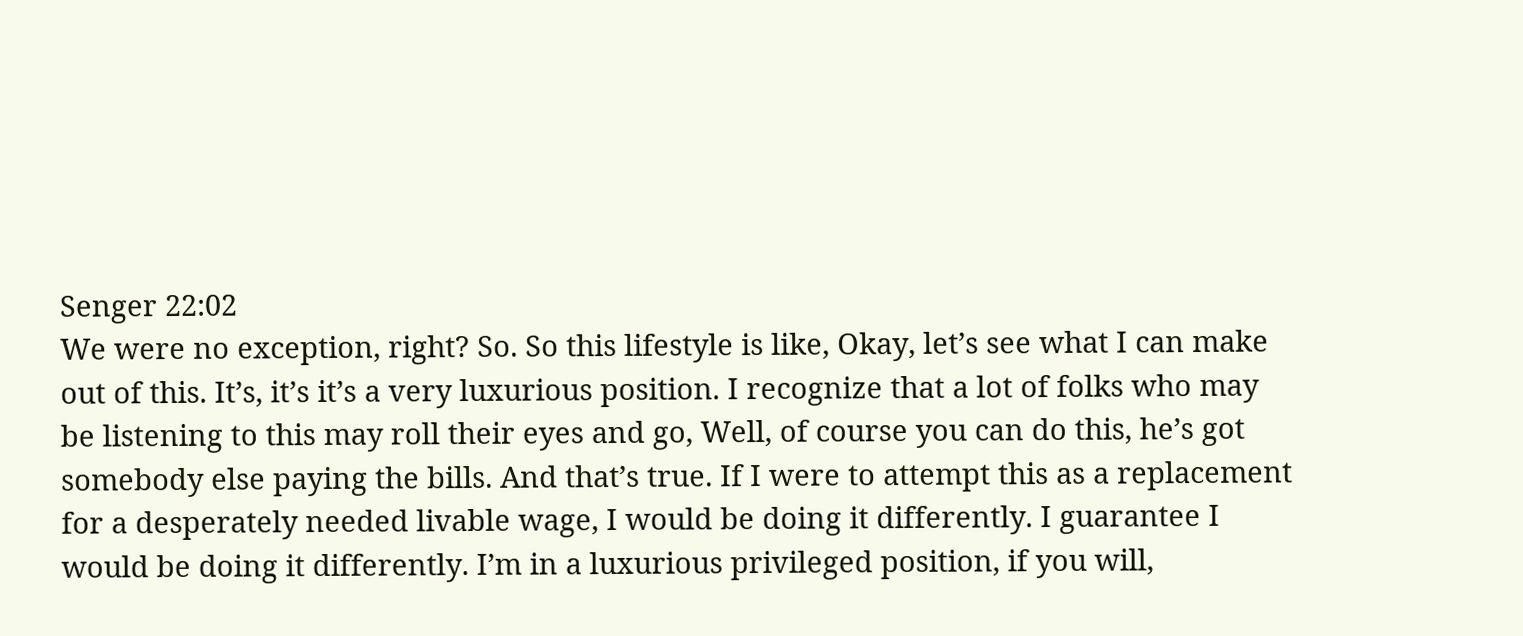Senger 22:02
We were no exception, right? So. So this lifestyle is like, Okay, let’s see what I can make out of this. It’s, it’s it’s a very luxurious position. I recognize that a lot of folks who may be listening to this may roll their eyes and go, Well, of course you can do this, he’s got somebody else paying the bills. And that’s true. If I were to attempt this as a replacement for a desperately needed livable wage, I would be doing it differently. I guarantee I would be doing it differently. I’m in a luxurious privileged position, if you will,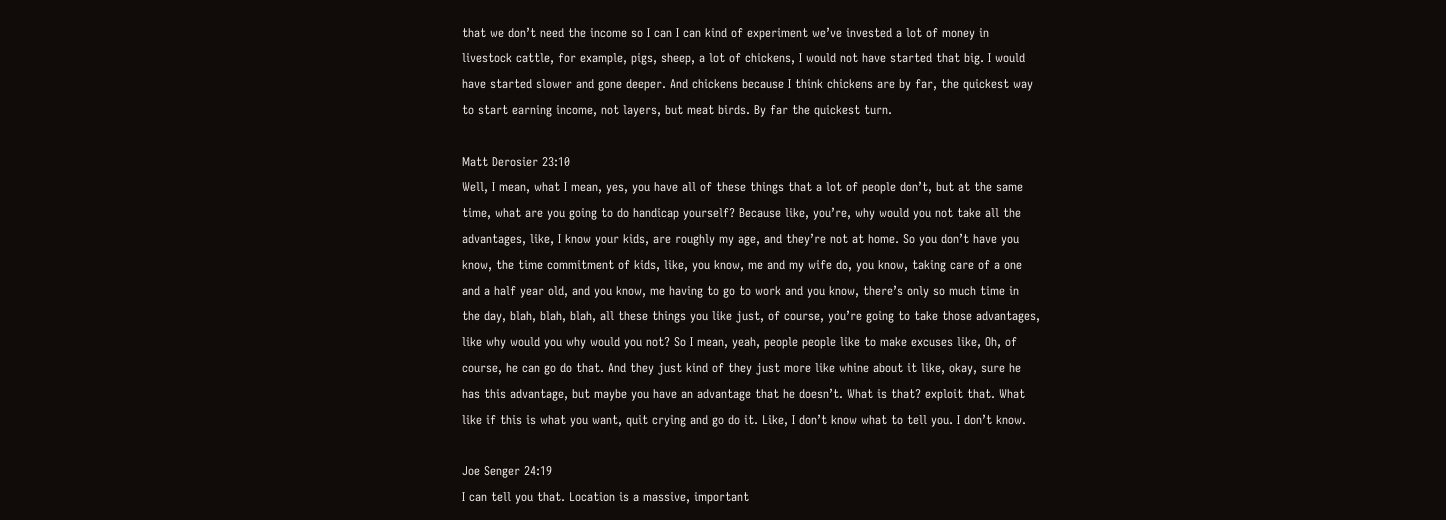that we don’t need the income so I can I can kind of experiment we’ve invested a lot of money in livestock cattle, for example, pigs, sheep, a lot of chickens, I would not have started that big. I would have started slower and gone deeper. And chickens because I think chickens are by far, the quickest way to start earning income, not layers, but meat birds. By far the quickest turn.

Matt Derosier 23:10
Well, I mean, what I mean, yes, you have all of these things that a lot of people don’t, but at the same time, what are you going to do handicap yourself? Because like, you’re, why would you not take all the advantages, like, I know your kids, are roughly my age, and they’re not at home. So you don’t have you know, the time commitment of kids, like, you know, me and my wife do, you know, taking care of a one and a half year old, and you know, me having to go to work and you know, there’s only so much time in the day, blah, blah, blah, all these things you like just, of course, you’re going to take those advantages, like why would you why would you not? So I mean, yeah, people people like to make excuses like, Oh, of course, he can go do that. And they just kind of they just more like whine about it like, okay, sure he has this advantage, but maybe you have an advantage that he doesn’t. What is that? exploit that. What like if this is what you want, quit crying and go do it. Like, I don’t know what to tell you. I don’t know.

Joe Senger 24:19
I can tell you that. Location is a massive, important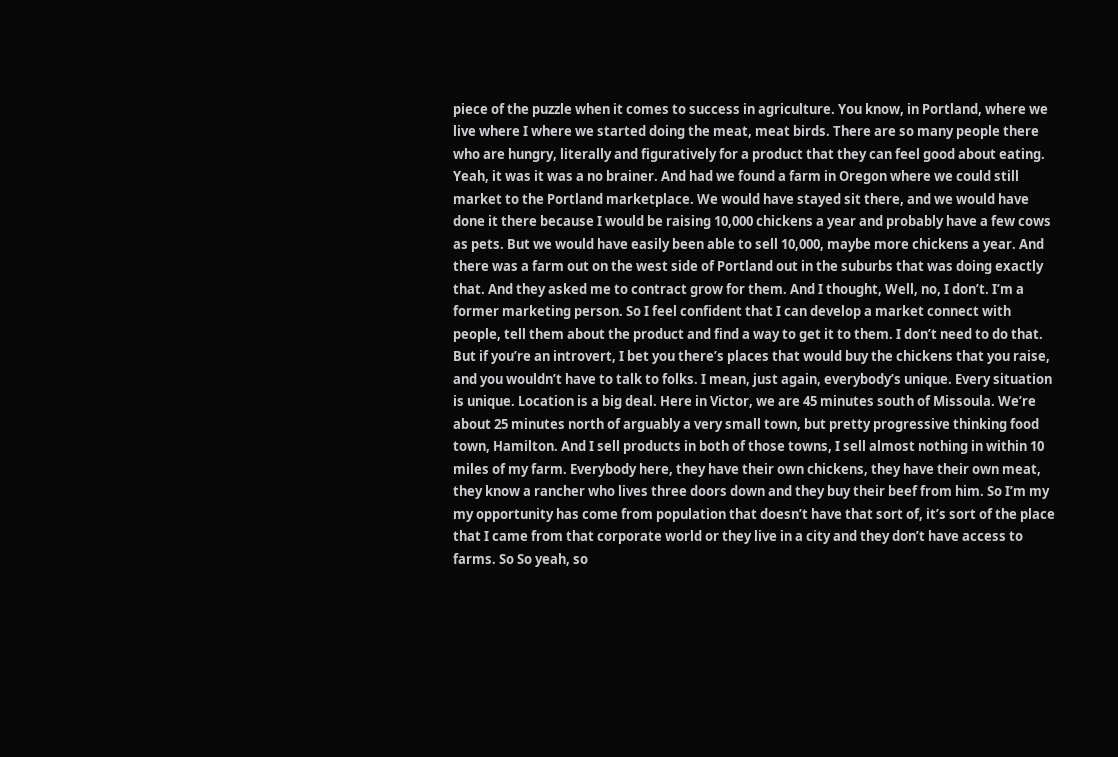piece of the puzzle when it comes to success in agriculture. You know, in Portland, where we live where I where we started doing the meat, meat birds. There are so many people there who are hungry, literally and figuratively for a product that they can feel good about eating. Yeah, it was it was a no brainer. And had we found a farm in Oregon where we could still market to the Portland marketplace. We would have stayed sit there, and we would have done it there because I would be raising 10,000 chickens a year and probably have a few cows as pets. But we would have easily been able to sell 10,000, maybe more chickens a year. And there was a farm out on the west side of Portland out in the suburbs that was doing exactly that. And they asked me to contract grow for them. And I thought, Well, no, I don’t. I’m a former marketing person. So I feel confident that I can develop a market connect with people, tell them about the product and find a way to get it to them. I don’t need to do that. But if you’re an introvert, I bet you there’s places that would buy the chickens that you raise, and you wouldn’t have to talk to folks. I mean, just again, everybody’s unique. Every situation is unique. Location is a big deal. Here in Victor, we are 45 minutes south of Missoula. We’re about 25 minutes north of arguably a very small town, but pretty progressive thinking food town, Hamilton. And I sell products in both of those towns, I sell almost nothing in within 10 miles of my farm. Everybody here, they have their own chickens, they have their own meat, they know a rancher who lives three doors down and they buy their beef from him. So I’m my my opportunity has come from population that doesn’t have that sort of, it’s sort of the place that I came from that corporate world or they live in a city and they don’t have access to farms. So So yeah, so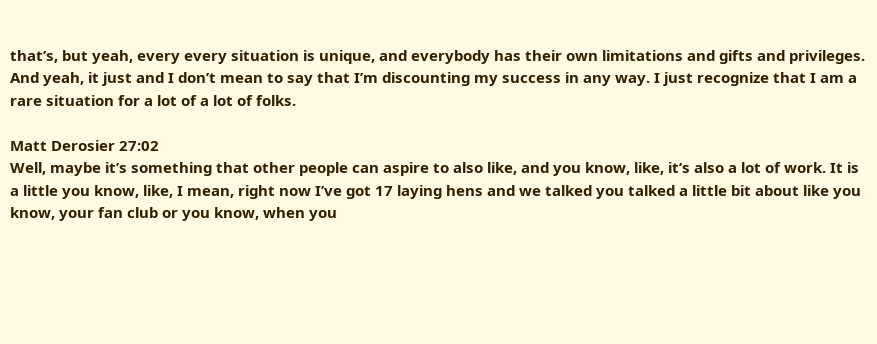that’s, but yeah, every every situation is unique, and everybody has their own limitations and gifts and privileges. And yeah, it just and I don’t mean to say that I’m discounting my success in any way. I just recognize that I am a rare situation for a lot of a lot of folks.

Matt Derosier 27:02
Well, maybe it’s something that other people can aspire to also like, and you know, like, it’s also a lot of work. It is a little you know, like, I mean, right now I’ve got 17 laying hens and we talked you talked a little bit about like you know, your fan club or you know, when you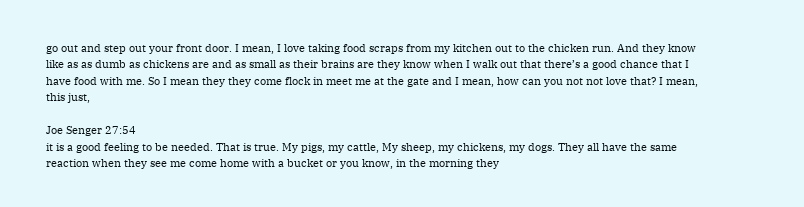go out and step out your front door. I mean, I love taking food scraps from my kitchen out to the chicken run. And they know like as as dumb as chickens are and as small as their brains are they know when I walk out that there’s a good chance that I have food with me. So I mean they they come flock in meet me at the gate and I mean, how can you not not love that? I mean, this just,

Joe Senger 27:54
it is a good feeling to be needed. That is true. My pigs, my cattle, My sheep, my chickens, my dogs. They all have the same reaction when they see me come home with a bucket or you know, in the morning they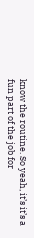know the routine. So yeah, it’s it’s a fun part of the job for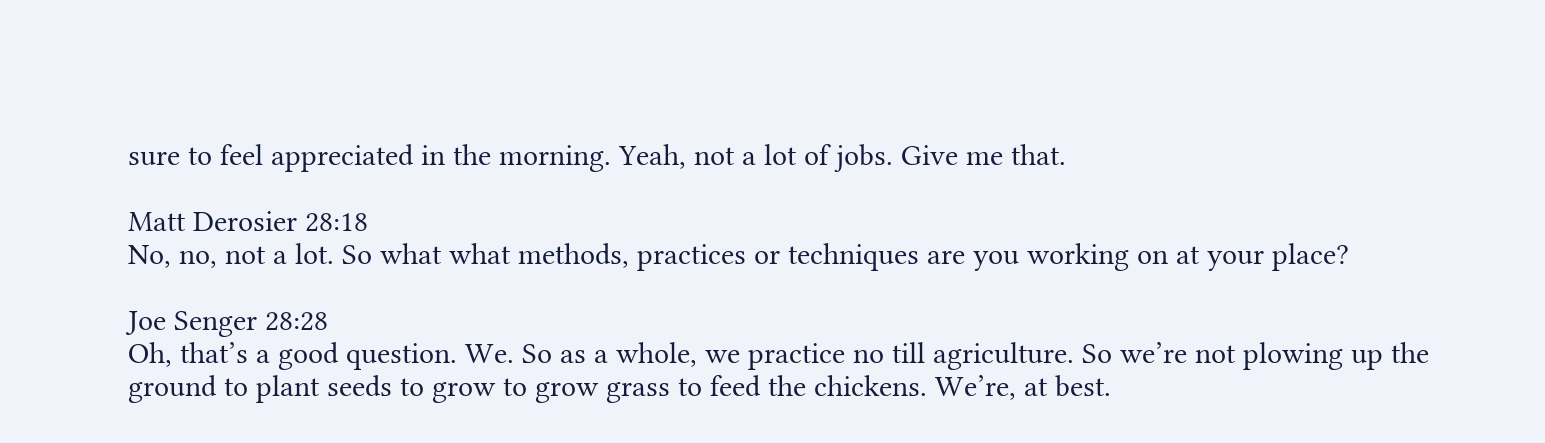sure to feel appreciated in the morning. Yeah, not a lot of jobs. Give me that.

Matt Derosier 28:18
No, no, not a lot. So what what methods, practices or techniques are you working on at your place?

Joe Senger 28:28
Oh, that’s a good question. We. So as a whole, we practice no till agriculture. So we’re not plowing up the ground to plant seeds to grow to grow grass to feed the chickens. We’re, at best.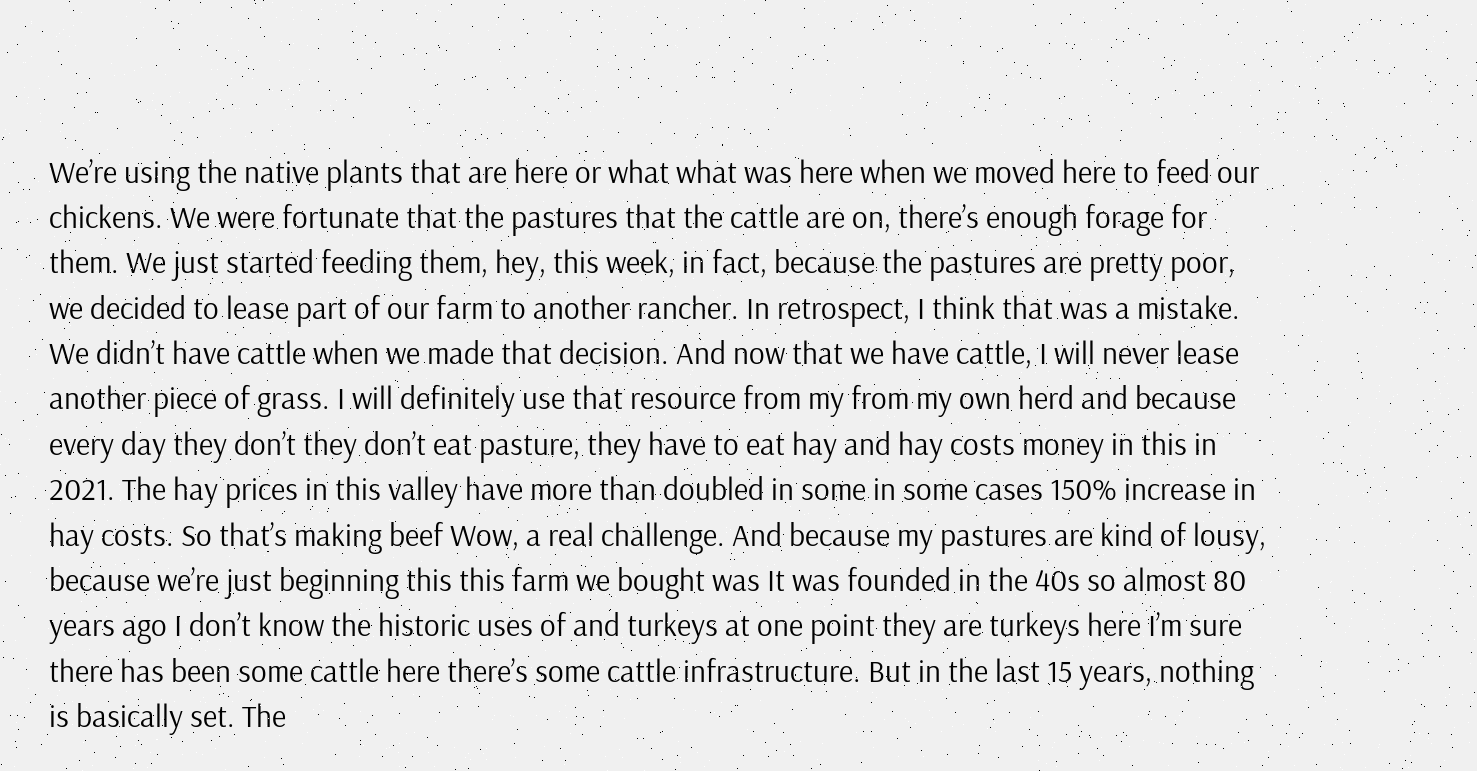We’re using the native plants that are here or what what was here when we moved here to feed our chickens. We were fortunate that the pastures that the cattle are on, there’s enough forage for them. We just started feeding them, hey, this week, in fact, because the pastures are pretty poor, we decided to lease part of our farm to another rancher. In retrospect, I think that was a mistake. We didn’t have cattle when we made that decision. And now that we have cattle, I will never lease another piece of grass. I will definitely use that resource from my from my own herd and because every day they don’t they don’t eat pasture, they have to eat hay and hay costs money in this in 2021. The hay prices in this valley have more than doubled in some in some cases 150% increase in hay costs. So that’s making beef Wow, a real challenge. And because my pastures are kind of lousy, because we’re just beginning this this farm we bought was It was founded in the 40s so almost 80 years ago I don’t know the historic uses of and turkeys at one point they are turkeys here I’m sure there has been some cattle here there’s some cattle infrastructure. But in the last 15 years, nothing is basically set. The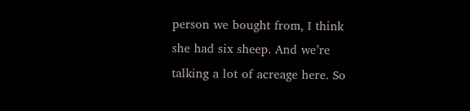person we bought from, I think she had six sheep. And we’re talking a lot of acreage here. So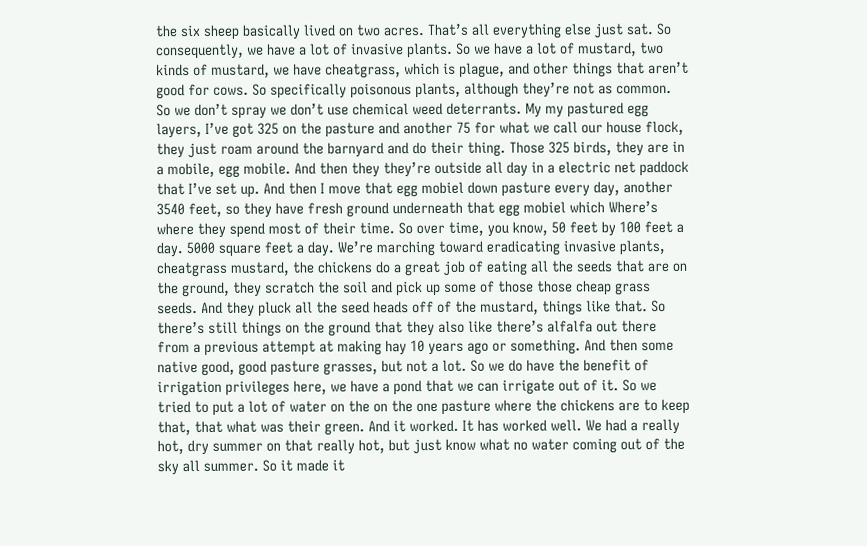the six sheep basically lived on two acres. That’s all everything else just sat. So consequently, we have a lot of invasive plants. So we have a lot of mustard, two kinds of mustard, we have cheatgrass, which is plague, and other things that aren’t good for cows. So specifically poisonous plants, although they’re not as common. So we don’t spray we don’t use chemical weed deterrants. My my pastured egg layers, I’ve got 325 on the pasture and another 75 for what we call our house flock, they just roam around the barnyard and do their thing. Those 325 birds, they are in a mobile, egg mobile. And then they they’re outside all day in a electric net paddock that I’ve set up. And then I move that egg mobiel down pasture every day, another 3540 feet, so they have fresh ground underneath that egg mobiel which Where’s where they spend most of their time. So over time, you know, 50 feet by 100 feet a day. 5000 square feet a day. We’re marching toward eradicating invasive plants, cheatgrass mustard, the chickens do a great job of eating all the seeds that are on the ground, they scratch the soil and pick up some of those those cheap grass seeds. And they pluck all the seed heads off of the mustard, things like that. So there’s still things on the ground that they also like there’s alfalfa out there from a previous attempt at making hay 10 years ago or something. And then some native good, good pasture grasses, but not a lot. So we do have the benefit of irrigation privileges here, we have a pond that we can irrigate out of it. So we tried to put a lot of water on the on the one pasture where the chickens are to keep that, that what was their green. And it worked. It has worked well. We had a really hot, dry summer on that really hot, but just know what no water coming out of the sky all summer. So it made it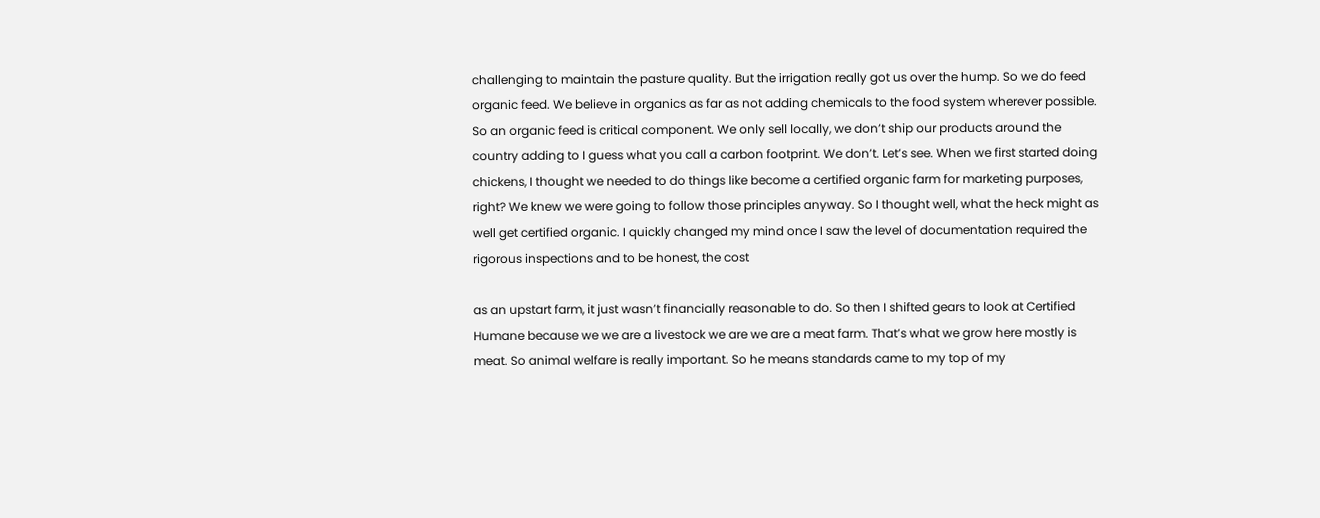challenging to maintain the pasture quality. But the irrigation really got us over the hump. So we do feed organic feed. We believe in organics as far as not adding chemicals to the food system wherever possible. So an organic feed is critical component. We only sell locally, we don’t ship our products around the country adding to I guess what you call a carbon footprint. We don’t. Let’s see. When we first started doing chickens, I thought we needed to do things like become a certified organic farm for marketing purposes, right? We knew we were going to follow those principles anyway. So I thought well, what the heck might as well get certified organic. I quickly changed my mind once I saw the level of documentation required the rigorous inspections and to be honest, the cost

as an upstart farm, it just wasn’t financially reasonable to do. So then I shifted gears to look at Certified Humane because we we are a livestock we are we are a meat farm. That’s what we grow here mostly is meat. So animal welfare is really important. So he means standards came to my top of my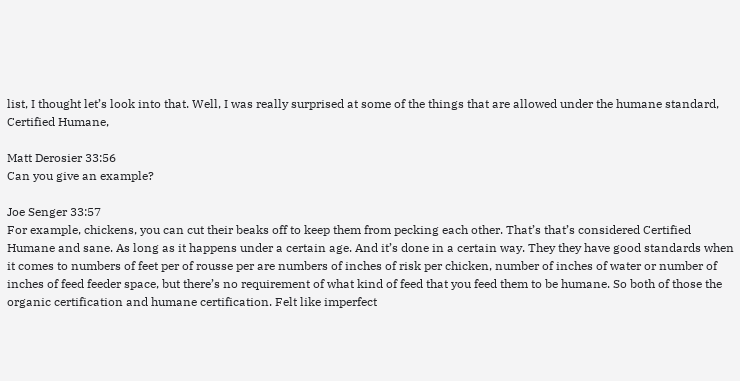list, I thought let’s look into that. Well, I was really surprised at some of the things that are allowed under the humane standard, Certified Humane,

Matt Derosier 33:56
Can you give an example?

Joe Senger 33:57
For example, chickens, you can cut their beaks off to keep them from pecking each other. That’s that’s considered Certified Humane and sane. As long as it happens under a certain age. And it’s done in a certain way. They they have good standards when it comes to numbers of feet per of rousse per are numbers of inches of risk per chicken, number of inches of water or number of inches of feed feeder space, but there’s no requirement of what kind of feed that you feed them to be humane. So both of those the organic certification and humane certification. Felt like imperfect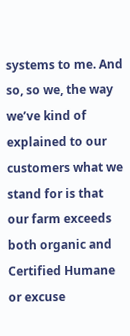systems to me. And so, so we, the way we’ve kind of explained to our customers what we stand for is that our farm exceeds both organic and Certified Humane or excuse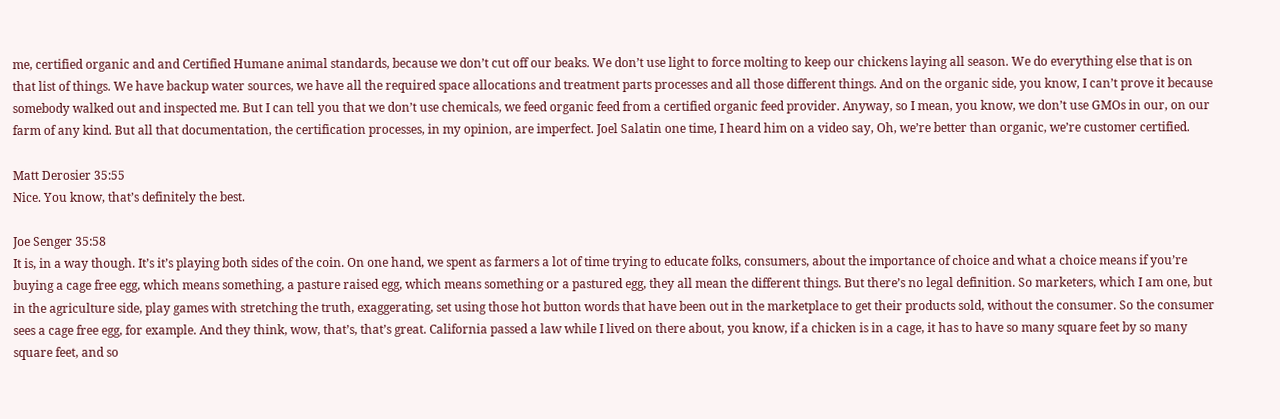me, certified organic and and Certified Humane animal standards, because we don’t cut off our beaks. We don’t use light to force molting to keep our chickens laying all season. We do everything else that is on that list of things. We have backup water sources, we have all the required space allocations and treatment parts processes and all those different things. And on the organic side, you know, I can’t prove it because somebody walked out and inspected me. But I can tell you that we don’t use chemicals, we feed organic feed from a certified organic feed provider. Anyway, so I mean, you know, we don’t use GMOs in our, on our farm of any kind. But all that documentation, the certification processes, in my opinion, are imperfect. Joel Salatin one time, I heard him on a video say, Oh, we’re better than organic, we’re customer certified.

Matt Derosier 35:55
Nice. You know, that’s definitely the best.

Joe Senger 35:58
It is, in a way though. It’s it’s playing both sides of the coin. On one hand, we spent as farmers a lot of time trying to educate folks, consumers, about the importance of choice and what a choice means if you’re buying a cage free egg, which means something, a pasture raised egg, which means something or a pastured egg, they all mean the different things. But there’s no legal definition. So marketers, which I am one, but in the agriculture side, play games with stretching the truth, exaggerating, set using those hot button words that have been out in the marketplace to get their products sold, without the consumer. So the consumer sees a cage free egg, for example. And they think, wow, that’s, that’s great. California passed a law while I lived on there about, you know, if a chicken is in a cage, it has to have so many square feet by so many square feet, and so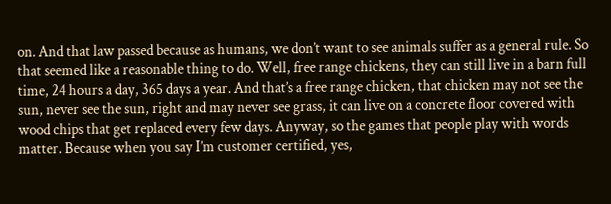on. And that law passed because as humans, we don’t want to see animals suffer as a general rule. So that seemed like a reasonable thing to do. Well, free range chickens, they can still live in a barn full time, 24 hours a day, 365 days a year. And that’s a free range chicken, that chicken may not see the sun, never see the sun, right and may never see grass, it can live on a concrete floor covered with wood chips that get replaced every few days. Anyway, so the games that people play with words matter. Because when you say I’m customer certified, yes,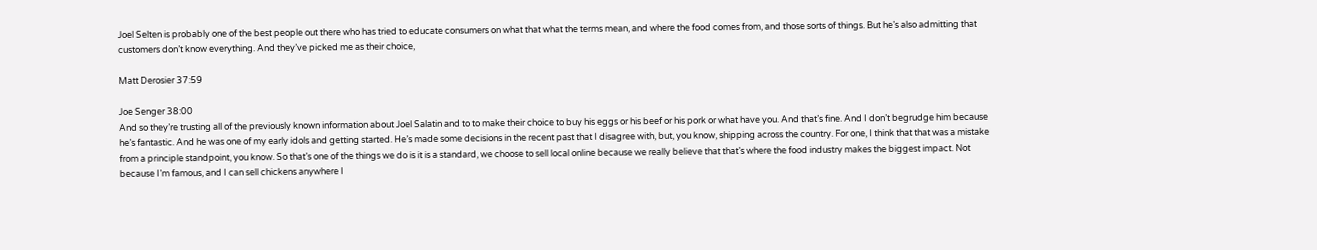Joel Selten is probably one of the best people out there who has tried to educate consumers on what that what the terms mean, and where the food comes from, and those sorts of things. But he’s also admitting that customers don’t know everything. And they’ve picked me as their choice,

Matt Derosier 37:59

Joe Senger 38:00
And so they’re trusting all of the previously known information about Joel Salatin and to to make their choice to buy his eggs or his beef or his pork or what have you. And that’s fine. And I don’t begrudge him because he’s fantastic. And he was one of my early idols and getting started. He’s made some decisions in the recent past that I disagree with, but, you know, shipping across the country. For one, I think that that was a mistake from a principle standpoint, you know. So that’s one of the things we do is it is a standard, we choose to sell local online because we really believe that that’s where the food industry makes the biggest impact. Not because I’m famous, and I can sell chickens anywhere I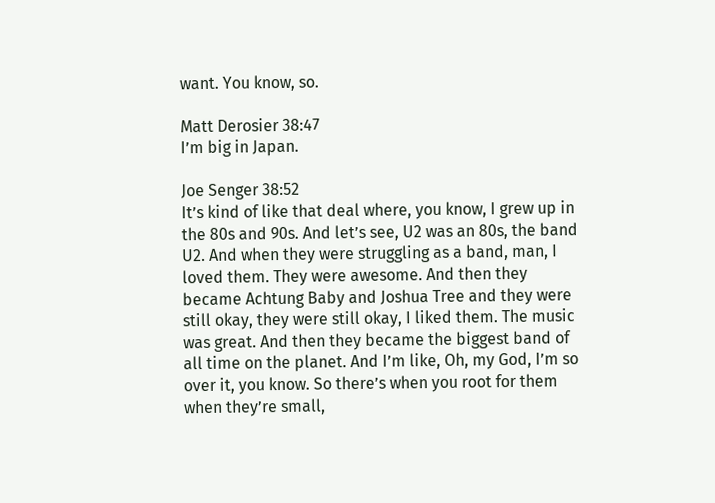want. You know, so.

Matt Derosier 38:47
I’m big in Japan.

Joe Senger 38:52
It’s kind of like that deal where, you know, I grew up in the 80s and 90s. And let’s see, U2 was an 80s, the band U2. And when they were struggling as a band, man, I loved them. They were awesome. And then they became Achtung Baby and Joshua Tree and they were still okay, they were still okay, I liked them. The music was great. And then they became the biggest band of all time on the planet. And I’m like, Oh, my God, I’m so over it, you know. So there’s when you root for them when they’re small,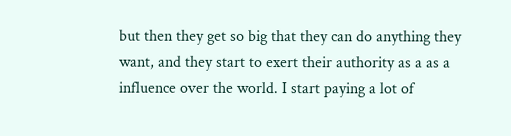but then they get so big that they can do anything they want, and they start to exert their authority as a as a influence over the world. I start paying a lot of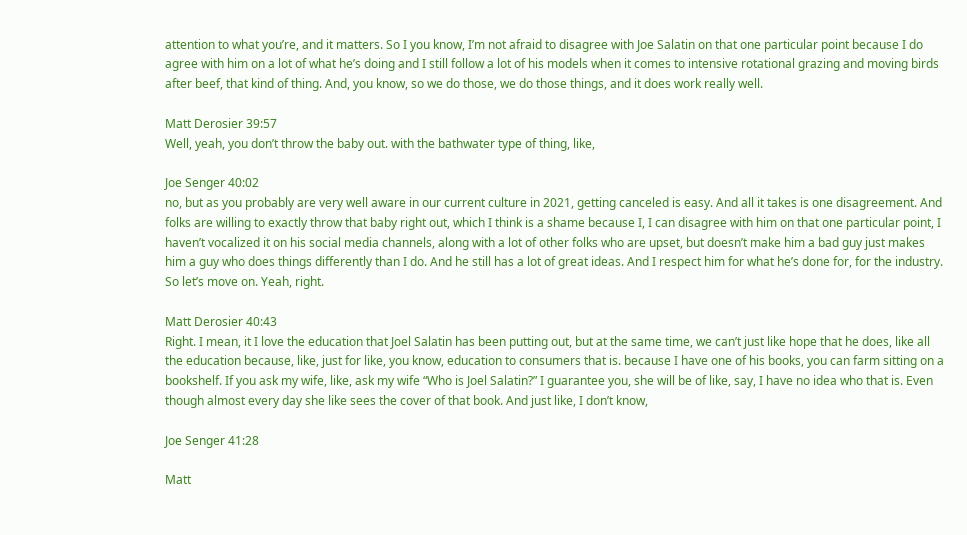attention to what you’re, and it matters. So I you know, I’m not afraid to disagree with Joe Salatin on that one particular point because I do agree with him on a lot of what he’s doing and I still follow a lot of his models when it comes to intensive rotational grazing and moving birds after beef, that kind of thing. And, you know, so we do those, we do those things, and it does work really well.

Matt Derosier 39:57
Well, yeah, you don’t throw the baby out. with the bathwater type of thing, like,

Joe Senger 40:02
no, but as you probably are very well aware in our current culture in 2021, getting canceled is easy. And all it takes is one disagreement. And folks are willing to exactly throw that baby right out, which I think is a shame because I, I can disagree with him on that one particular point, I haven’t vocalized it on his social media channels, along with a lot of other folks who are upset, but doesn’t make him a bad guy just makes him a guy who does things differently than I do. And he still has a lot of great ideas. And I respect him for what he’s done for, for the industry. So let’s move on. Yeah, right.

Matt Derosier 40:43
Right. I mean, it I love the education that Joel Salatin has been putting out, but at the same time, we can’t just like hope that he does, like all the education because, like, just for like, you know, education to consumers that is. because I have one of his books, you can farm sitting on a bookshelf. If you ask my wife, like, ask my wife “Who is Joel Salatin?” I guarantee you, she will be of like, say, I have no idea who that is. Even though almost every day she like sees the cover of that book. And just like, I don’t know,

Joe Senger 41:28

Matt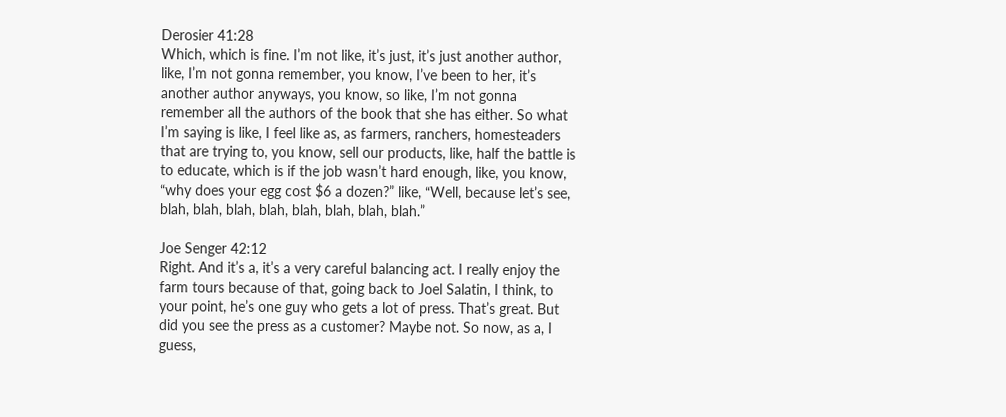Derosier 41:28
Which, which is fine. I’m not like, it’s just, it’s just another author, like, I’m not gonna remember, you know, I’ve been to her, it’s another author anyways, you know, so like, I’m not gonna remember all the authors of the book that she has either. So what I’m saying is like, I feel like as, as farmers, ranchers, homesteaders that are trying to, you know, sell our products, like, half the battle is to educate, which is if the job wasn’t hard enough, like, you know, “why does your egg cost $6 a dozen?” like, “Well, because let’s see, blah, blah, blah, blah, blah, blah, blah, blah.”

Joe Senger 42:12
Right. And it’s a, it’s a very careful balancing act. I really enjoy the farm tours because of that, going back to Joel Salatin, I think, to your point, he’s one guy who gets a lot of press. That’s great. But did you see the press as a customer? Maybe not. So now, as a, I guess,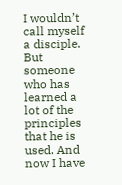I wouldn’t call myself a disciple. But someone who has learned a lot of the principles that he is used. And now I have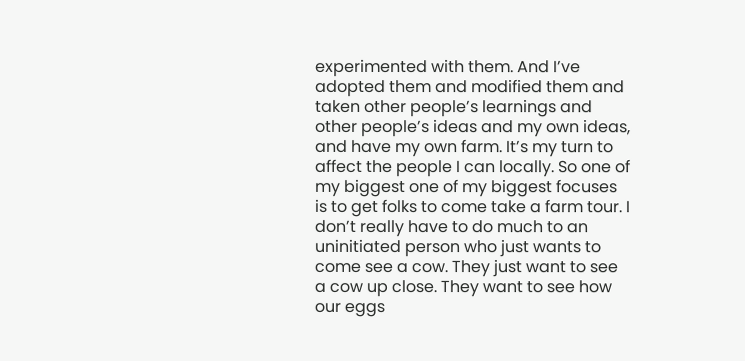experimented with them. And I’ve adopted them and modified them and taken other people’s learnings and other people’s ideas and my own ideas, and have my own farm. It’s my turn to affect the people I can locally. So one of my biggest one of my biggest focuses is to get folks to come take a farm tour. I don’t really have to do much to an uninitiated person who just wants to come see a cow. They just want to see a cow up close. They want to see how our eggs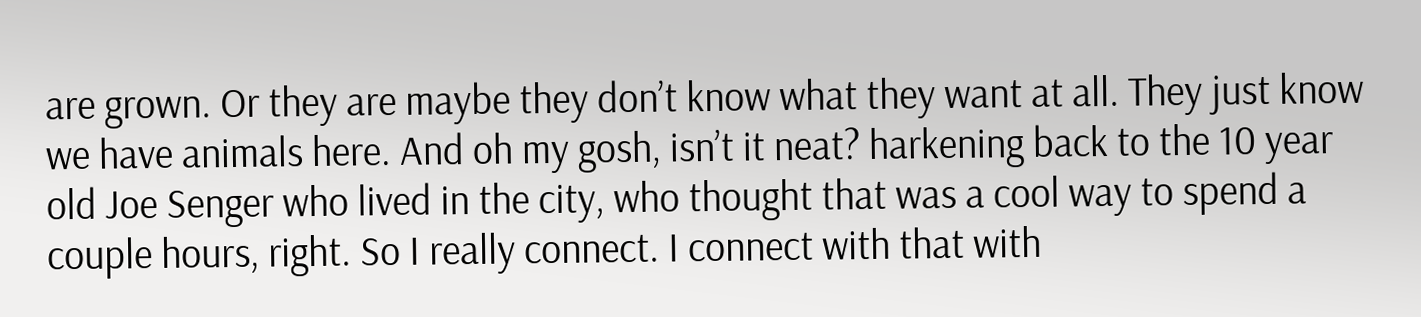are grown. Or they are maybe they don’t know what they want at all. They just know we have animals here. And oh my gosh, isn’t it neat? harkening back to the 10 year old Joe Senger who lived in the city, who thought that was a cool way to spend a couple hours, right. So I really connect. I connect with that with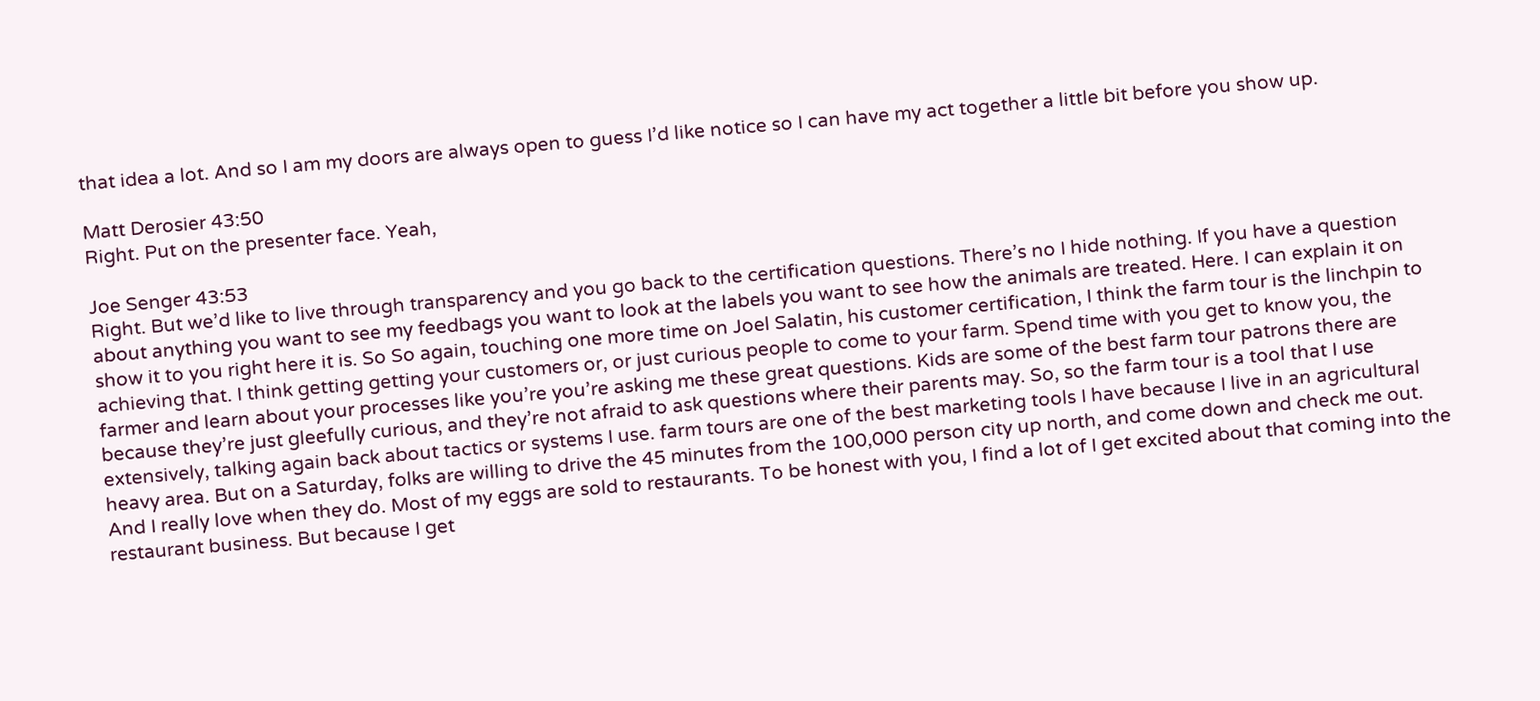that idea a lot. And so I am my doors are always open to guess I’d like notice so I can have my act together a little bit before you show up.

Matt Derosier 43:50
Right. Put on the presenter face. Yeah,

Joe Senger 43:53
Right. But we’d like to live through transparency and you go back to the certification questions. There’s no I hide nothing. If you have a question about anything you want to see my feedbags you want to look at the labels you want to see how the animals are treated. Here. I can explain it on show it to you right here it is. So So again, touching one more time on Joel Salatin, his customer certification, I think the farm tour is the linchpin to achieving that. I think getting getting your customers or, or just curious people to come to your farm. Spend time with you get to know you, the farmer and learn about your processes like you’re you’re asking me these great questions. Kids are some of the best farm tour patrons there are because they’re just gleefully curious, and they’re not afraid to ask questions where their parents may. So, so the farm tour is a tool that I use extensively, talking again back about tactics or systems I use. farm tours are one of the best marketing tools I have because I live in an agricultural heavy area. But on a Saturday, folks are willing to drive the 45 minutes from the 100,000 person city up north, and come down and check me out. And I really love when they do. Most of my eggs are sold to restaurants. To be honest with you, I find a lot of I get excited about that coming into the restaurant business. But because I get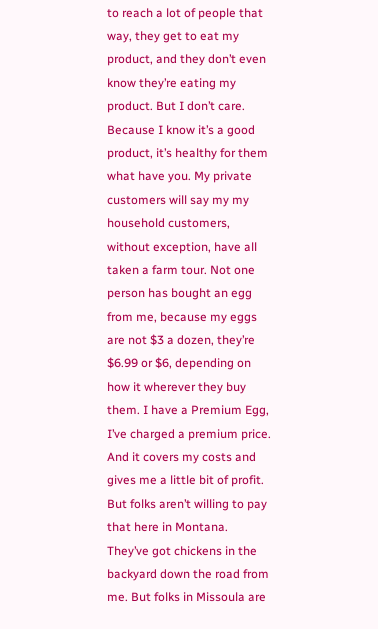to reach a lot of people that way, they get to eat my product, and they don’t even know they’re eating my product. But I don’t care. Because I know it’s a good product, it’s healthy for them what have you. My private customers will say my my household customers, without exception, have all taken a farm tour. Not one person has bought an egg from me, because my eggs are not $3 a dozen, they’re $6.99 or $6, depending on how it wherever they buy them. I have a Premium Egg, I’ve charged a premium price. And it covers my costs and gives me a little bit of profit. But folks aren’t willing to pay that here in Montana. They’ve got chickens in the backyard down the road from me. But folks in Missoula are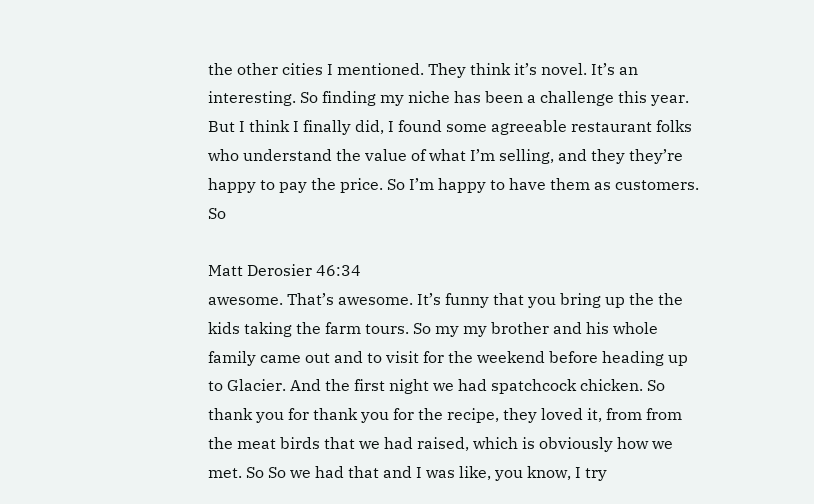the other cities I mentioned. They think it’s novel. It’s an interesting. So finding my niche has been a challenge this year. But I think I finally did, I found some agreeable restaurant folks who understand the value of what I’m selling, and they they’re happy to pay the price. So I’m happy to have them as customers. So

Matt Derosier 46:34
awesome. That’s awesome. It’s funny that you bring up the the kids taking the farm tours. So my my brother and his whole family came out and to visit for the weekend before heading up to Glacier. And the first night we had spatchcock chicken. So thank you for thank you for the recipe, they loved it, from from the meat birds that we had raised, which is obviously how we met. So So we had that and I was like, you know, I try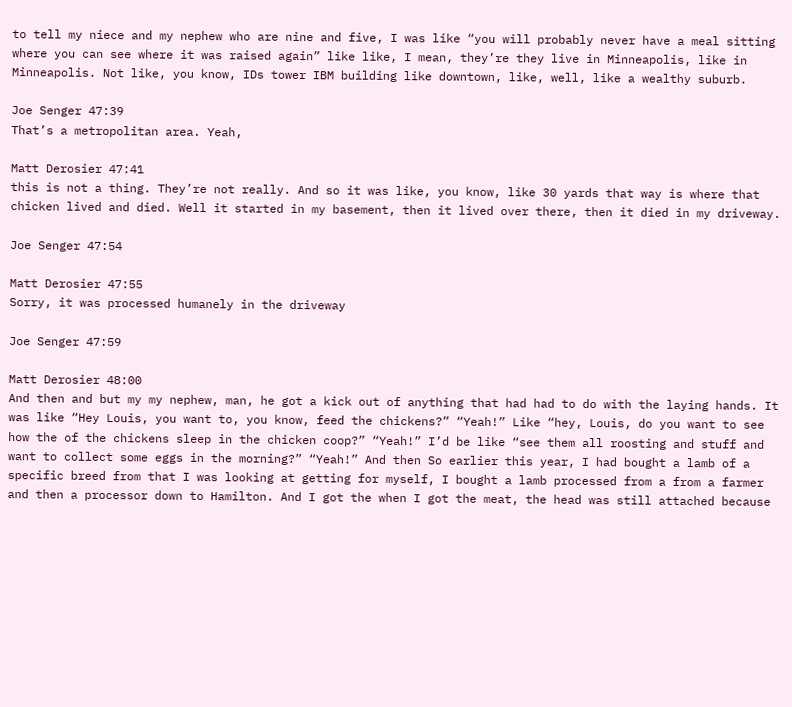to tell my niece and my nephew who are nine and five, I was like “you will probably never have a meal sitting where you can see where it was raised again” like like, I mean, they’re they live in Minneapolis, like in Minneapolis. Not like, you know, IDs tower IBM building like downtown, like, well, like a wealthy suburb.

Joe Senger 47:39
That’s a metropolitan area. Yeah,

Matt Derosier 47:41
this is not a thing. They’re not really. And so it was like, you know, like 30 yards that way is where that chicken lived and died. Well it started in my basement, then it lived over there, then it died in my driveway.

Joe Senger 47:54

Matt Derosier 47:55
Sorry, it was processed humanely in the driveway

Joe Senger 47:59

Matt Derosier 48:00
And then and but my my nephew, man, he got a kick out of anything that had had to do with the laying hands. It was like “Hey Louis, you want to, you know, feed the chickens?” “Yeah!” Like “hey, Louis, do you want to see how the of the chickens sleep in the chicken coop?” “Yeah!” I’d be like “see them all roosting and stuff and want to collect some eggs in the morning?” “Yeah!” And then So earlier this year, I had bought a lamb of a specific breed from that I was looking at getting for myself, I bought a lamb processed from a from a farmer and then a processor down to Hamilton. And I got the when I got the meat, the head was still attached because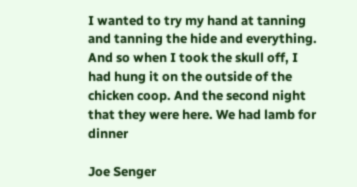I wanted to try my hand at tanning and tanning the hide and everything. And so when I took the skull off, I had hung it on the outside of the chicken coop. And the second night that they were here. We had lamb for dinner

Joe Senger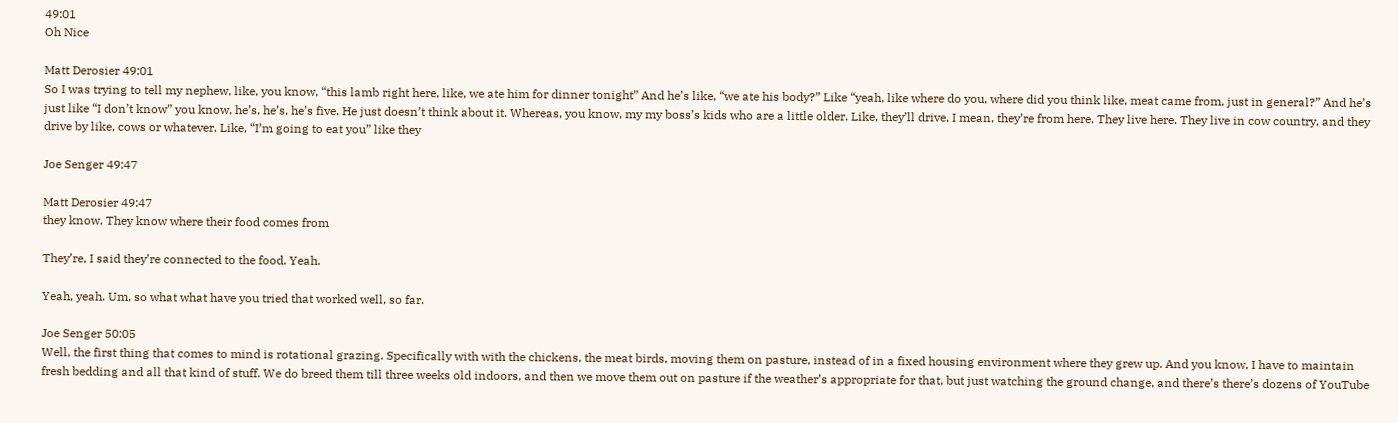49:01
Oh Nice

Matt Derosier 49:01
So I was trying to tell my nephew, like, you know, “this lamb right here, like, we ate him for dinner tonight” And he’s like, “we ate his body?” Like “yeah, like where do you, where did you think like, meat came from, just in general?” And he’s just like “I don’t know” you know, he’s, he’s, he’s five. He just doesn’t think about it. Whereas, you know, my my boss’s kids who are a little older. Like, they’ll drive, I mean, they’re from here. They live here. They live in cow country, and they drive by like, cows or whatever. Like, “I’m going to eat you” like they

Joe Senger 49:47

Matt Derosier 49:47
they know. They know where their food comes from

They’re, I said they’re connected to the food. Yeah.

Yeah, yeah. Um, so what what have you tried that worked well, so far.

Joe Senger 50:05
Well, the first thing that comes to mind is rotational grazing. Specifically with with the chickens, the meat birds, moving them on pasture, instead of in a fixed housing environment where they grew up. And you know, I have to maintain fresh bedding and all that kind of stuff. We do breed them till three weeks old indoors, and then we move them out on pasture if the weather’s appropriate for that, but just watching the ground change, and there’s there’s dozens of YouTube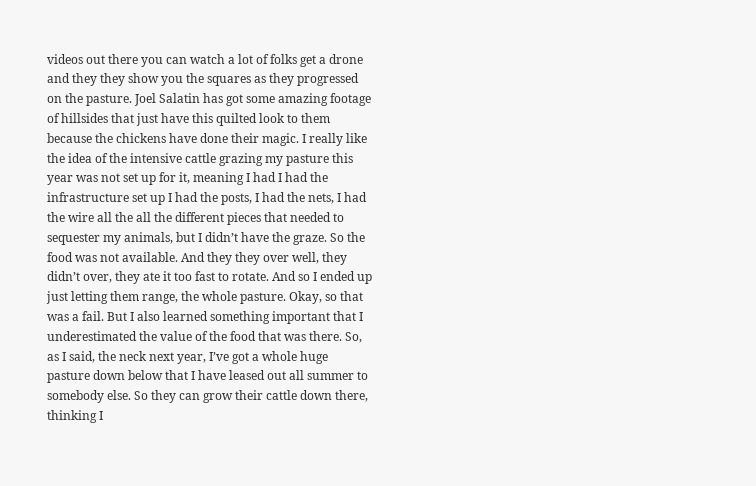videos out there you can watch a lot of folks get a drone and they they show you the squares as they progressed on the pasture. Joel Salatin has got some amazing footage of hillsides that just have this quilted look to them because the chickens have done their magic. I really like the idea of the intensive cattle grazing my pasture this year was not set up for it, meaning I had I had the infrastructure set up I had the posts, I had the nets, I had the wire all the all the different pieces that needed to sequester my animals, but I didn’t have the graze. So the food was not available. And they they over well, they didn’t over, they ate it too fast to rotate. And so I ended up just letting them range, the whole pasture. Okay, so that was a fail. But I also learned something important that I underestimated the value of the food that was there. So, as I said, the neck next year, I’ve got a whole huge pasture down below that I have leased out all summer to somebody else. So they can grow their cattle down there, thinking I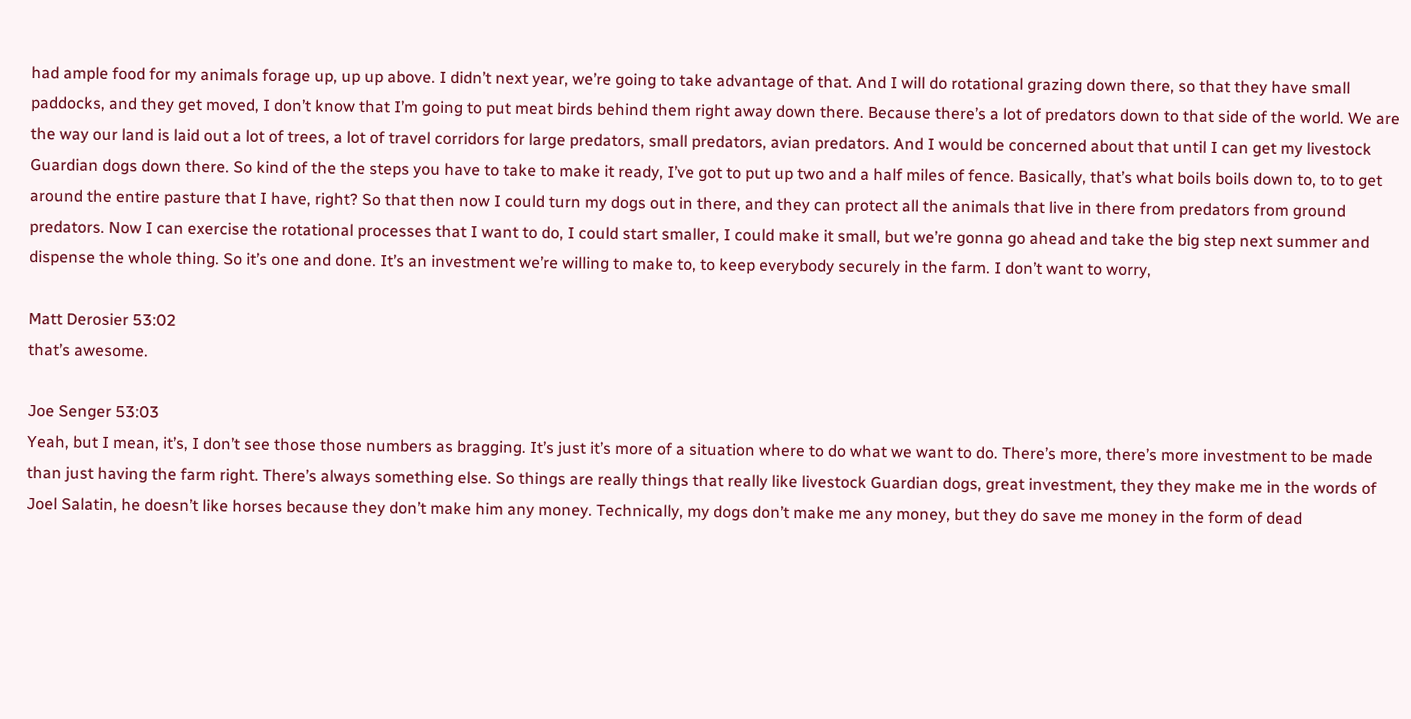had ample food for my animals forage up, up up above. I didn’t next year, we’re going to take advantage of that. And I will do rotational grazing down there, so that they have small paddocks, and they get moved, I don’t know that I’m going to put meat birds behind them right away down there. Because there’s a lot of predators down to that side of the world. We are the way our land is laid out a lot of trees, a lot of travel corridors for large predators, small predators, avian predators. And I would be concerned about that until I can get my livestock Guardian dogs down there. So kind of the the steps you have to take to make it ready, I’ve got to put up two and a half miles of fence. Basically, that’s what boils boils down to, to to get around the entire pasture that I have, right? So that then now I could turn my dogs out in there, and they can protect all the animals that live in there from predators from ground predators. Now I can exercise the rotational processes that I want to do, I could start smaller, I could make it small, but we’re gonna go ahead and take the big step next summer and dispense the whole thing. So it’s one and done. It’s an investment we’re willing to make to, to keep everybody securely in the farm. I don’t want to worry,

Matt Derosier 53:02
that’s awesome.

Joe Senger 53:03
Yeah, but I mean, it’s, I don’t see those those numbers as bragging. It’s just it’s more of a situation where to do what we want to do. There’s more, there’s more investment to be made than just having the farm right. There’s always something else. So things are really things that really like livestock Guardian dogs, great investment, they they make me in the words of Joel Salatin, he doesn’t like horses because they don’t make him any money. Technically, my dogs don’t make me any money, but they do save me money in the form of dead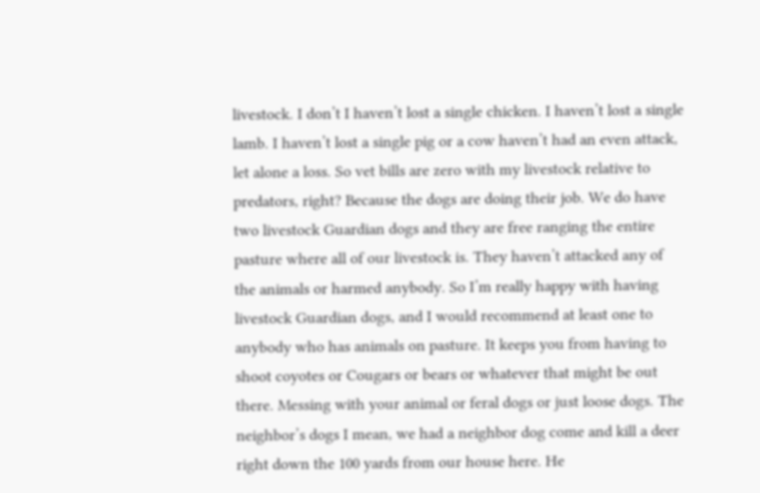livestock. I don’t I haven’t lost a single chicken. I haven’t lost a single lamb. I haven’t lost a single pig or a cow haven’t had an even attack, let alone a loss. So vet bills are zero with my livestock relative to predators, right? Because the dogs are doing their job. We do have two livestock Guardian dogs and they are free ranging the entire pasture where all of our livestock is. They haven’t attacked any of the animals or harmed anybody. So I’m really happy with having livestock Guardian dogs, and I would recommend at least one to anybody who has animals on pasture. It keeps you from having to shoot coyotes or Cougars or bears or whatever that might be out there. Messing with your animal or feral dogs or just loose dogs. The neighbor’s dogs I mean, we had a neighbor dog come and kill a deer right down the 100 yards from our house here. He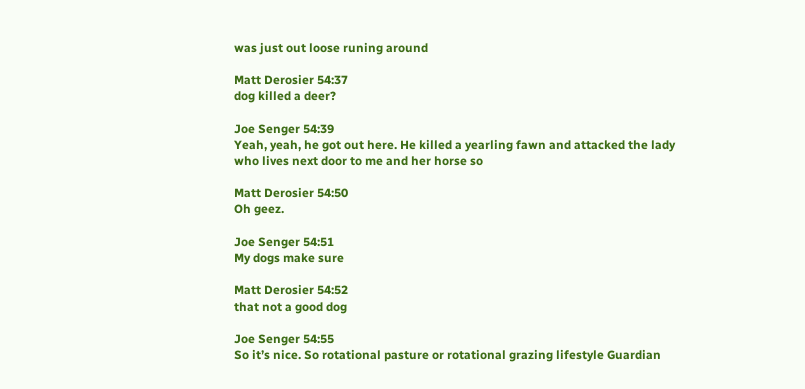was just out loose runing around

Matt Derosier 54:37
dog killed a deer?

Joe Senger 54:39
Yeah, yeah, he got out here. He killed a yearling fawn and attacked the lady who lives next door to me and her horse so

Matt Derosier 54:50
Oh geez.

Joe Senger 54:51
My dogs make sure

Matt Derosier 54:52
that not a good dog

Joe Senger 54:55
So it’s nice. So rotational pasture or rotational grazing lifestyle Guardian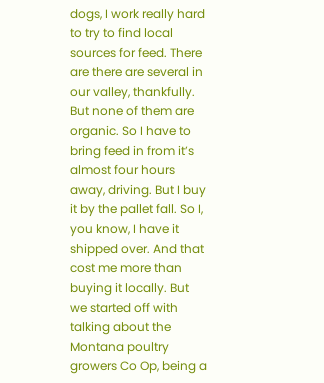dogs, I work really hard to try to find local sources for feed. There are there are several in our valley, thankfully. But none of them are organic. So I have to bring feed in from it’s almost four hours away, driving. But I buy it by the pallet fall. So I, you know, I have it shipped over. And that cost me more than buying it locally. But we started off with talking about the Montana poultry growers Co Op, being a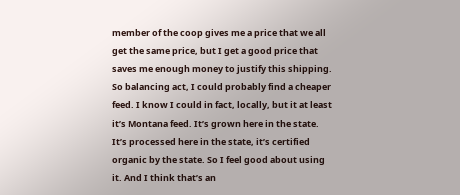member of the coop gives me a price that we all get the same price, but I get a good price that saves me enough money to justify this shipping. So balancing act, I could probably find a cheaper feed. I know I could in fact, locally, but it at least it’s Montana feed. It’s grown here in the state. It’s processed here in the state, it’s certified organic by the state. So I feel good about using it. And I think that’s an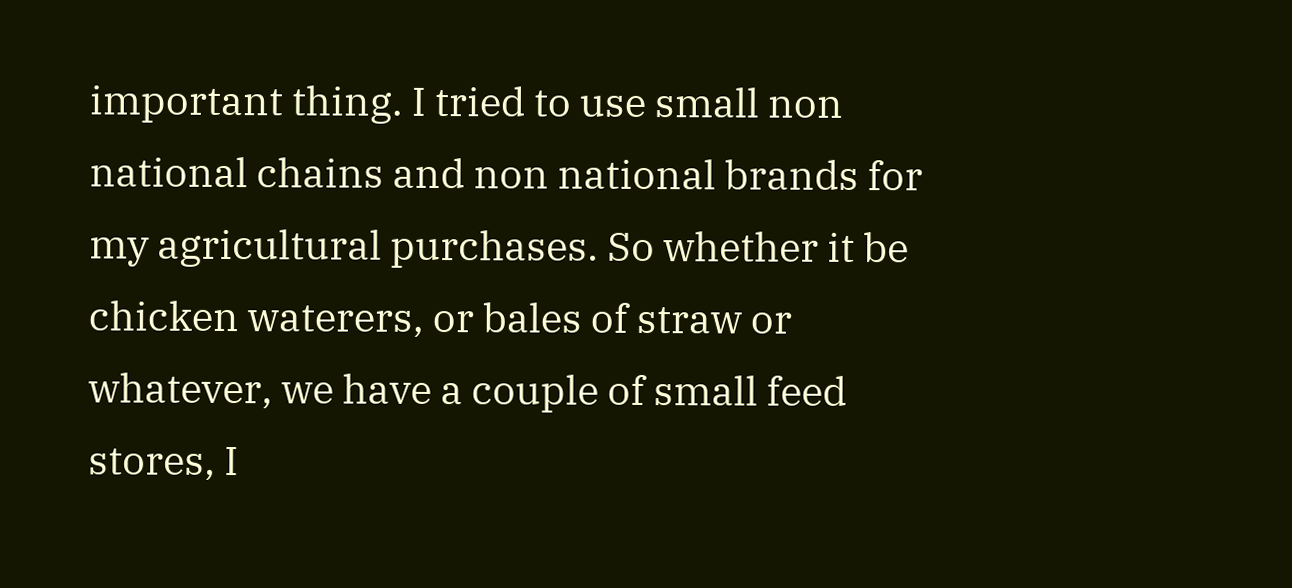important thing. I tried to use small non national chains and non national brands for my agricultural purchases. So whether it be chicken waterers, or bales of straw or whatever, we have a couple of small feed stores, I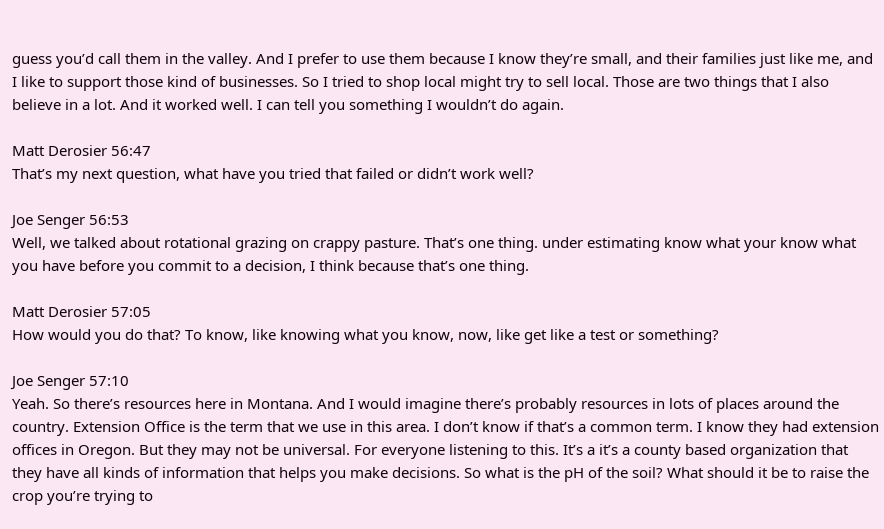guess you’d call them in the valley. And I prefer to use them because I know they’re small, and their families just like me, and I like to support those kind of businesses. So I tried to shop local might try to sell local. Those are two things that I also believe in a lot. And it worked well. I can tell you something I wouldn’t do again.

Matt Derosier 56:47
That’s my next question, what have you tried that failed or didn’t work well?

Joe Senger 56:53
Well, we talked about rotational grazing on crappy pasture. That’s one thing. under estimating know what your know what you have before you commit to a decision, I think because that’s one thing.

Matt Derosier 57:05
How would you do that? To know, like knowing what you know, now, like get like a test or something?

Joe Senger 57:10
Yeah. So there’s resources here in Montana. And I would imagine there’s probably resources in lots of places around the country. Extension Office is the term that we use in this area. I don’t know if that’s a common term. I know they had extension offices in Oregon. But they may not be universal. For everyone listening to this. It’s a it’s a county based organization that they have all kinds of information that helps you make decisions. So what is the pH of the soil? What should it be to raise the crop you’re trying to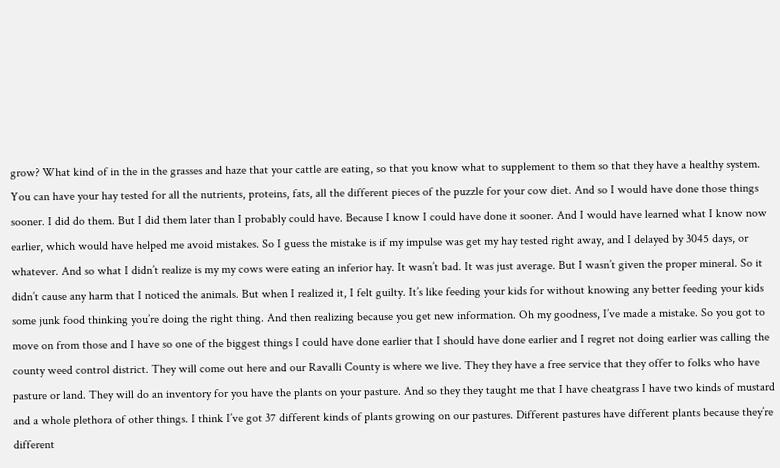grow? What kind of in the in the grasses and haze that your cattle are eating, so that you know what to supplement to them so that they have a healthy system. You can have your hay tested for all the nutrients, proteins, fats, all the different pieces of the puzzle for your cow diet. And so I would have done those things sooner. I did do them. But I did them later than I probably could have. Because I know I could have done it sooner. And I would have learned what I know now earlier, which would have helped me avoid mistakes. So I guess the mistake is if my impulse was get my hay tested right away, and I delayed by 3045 days, or whatever. And so what I didn’t realize is my my cows were eating an inferior hay. It wasn’t bad. It was just average. But I wasn’t given the proper mineral. So it didn’t cause any harm that I noticed the animals. But when I realized it, I felt guilty. It’s like feeding your kids for without knowing any better feeding your kids some junk food thinking you’re doing the right thing. And then realizing because you get new information. Oh my goodness, I’ve made a mistake. So you got to move on from those and I have so one of the biggest things I could have done earlier that I should have done earlier and I regret not doing earlier was calling the county weed control district. They will come out here and our Ravalli County is where we live. They they have a free service that they offer to folks who have pasture or land. They will do an inventory for you have the plants on your pasture. And so they they taught me that I have cheatgrass I have two kinds of mustard and a whole plethora of other things. I think I’ve got 37 different kinds of plants growing on our pastures. Different pastures have different plants because they’re different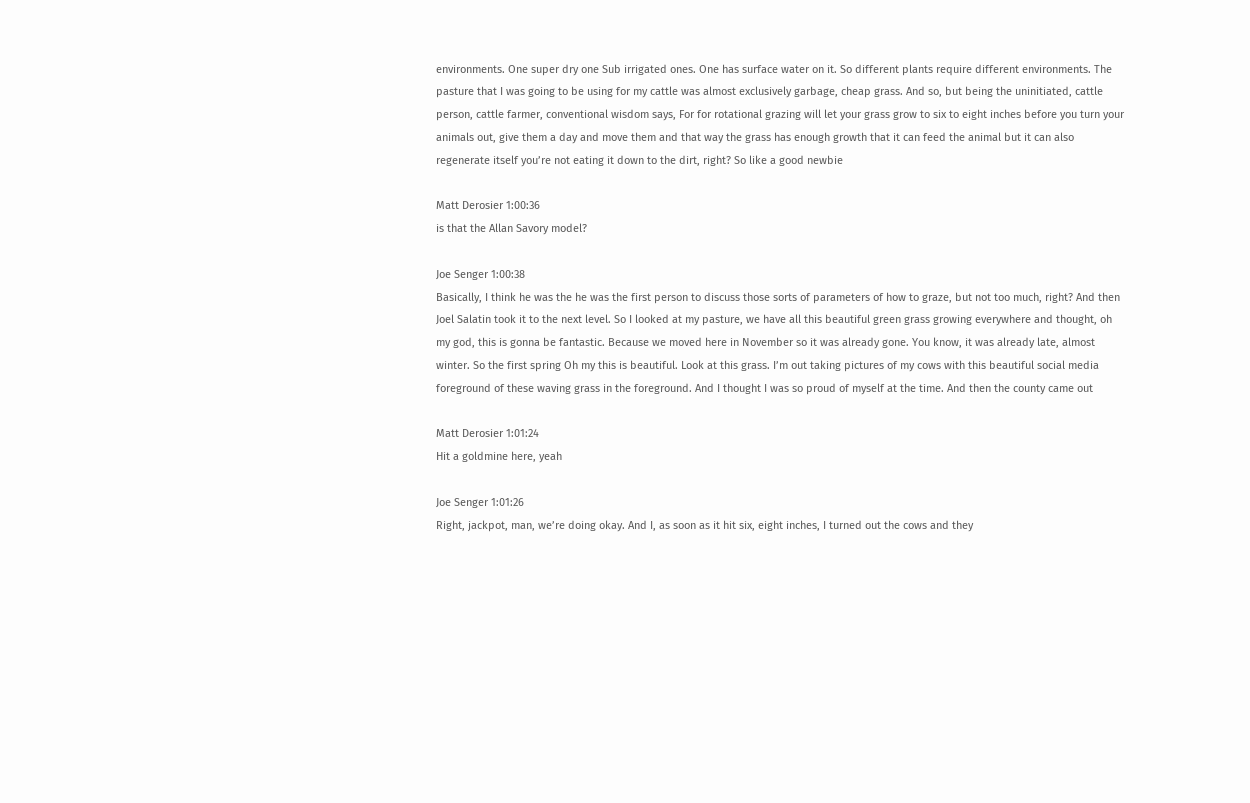environments. One super dry one Sub irrigated ones. One has surface water on it. So different plants require different environments. The pasture that I was going to be using for my cattle was almost exclusively garbage, cheap grass. And so, but being the uninitiated, cattle person, cattle farmer, conventional wisdom says, For for rotational grazing will let your grass grow to six to eight inches before you turn your animals out, give them a day and move them and that way the grass has enough growth that it can feed the animal but it can also regenerate itself you’re not eating it down to the dirt, right? So like a good newbie

Matt Derosier 1:00:36
is that the Allan Savory model?

Joe Senger 1:00:38
Basically, I think he was the he was the first person to discuss those sorts of parameters of how to graze, but not too much, right? And then Joel Salatin took it to the next level. So I looked at my pasture, we have all this beautiful green grass growing everywhere and thought, oh my god, this is gonna be fantastic. Because we moved here in November so it was already gone. You know, it was already late, almost winter. So the first spring Oh my this is beautiful. Look at this grass. I’m out taking pictures of my cows with this beautiful social media foreground of these waving grass in the foreground. And I thought I was so proud of myself at the time. And then the county came out

Matt Derosier 1:01:24
Hit a goldmine here, yeah

Joe Senger 1:01:26
Right, jackpot, man, we’re doing okay. And I, as soon as it hit six, eight inches, I turned out the cows and they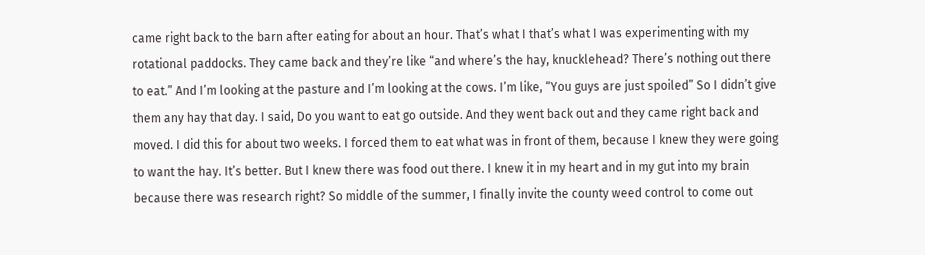came right back to the barn after eating for about an hour. That’s what I that’s what I was experimenting with my rotational paddocks. They came back and they’re like “and where’s the hay, knucklehead? There’s nothing out there to eat.” And I’m looking at the pasture and I’m looking at the cows. I’m like, “You guys are just spoiled” So I didn’t give them any hay that day. I said, Do you want to eat go outside. And they went back out and they came right back and moved. I did this for about two weeks. I forced them to eat what was in front of them, because I knew they were going to want the hay. It’s better. But I knew there was food out there. I knew it in my heart and in my gut into my brain because there was research right? So middle of the summer, I finally invite the county weed control to come out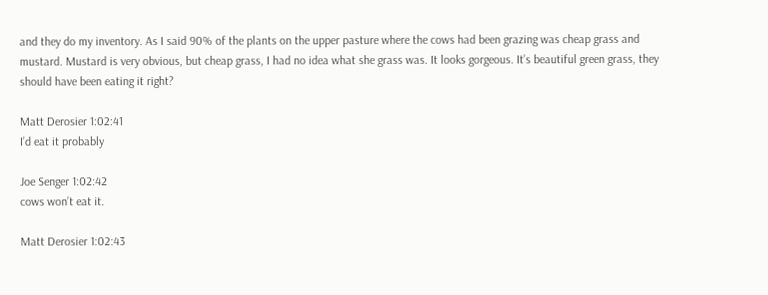and they do my inventory. As I said 90% of the plants on the upper pasture where the cows had been grazing was cheap grass and mustard. Mustard is very obvious, but cheap grass, I had no idea what she grass was. It looks gorgeous. It’s beautiful green grass, they should have been eating it right?

Matt Derosier 1:02:41
I’d eat it probably

Joe Senger 1:02:42
cows won’t eat it.

Matt Derosier 1:02:43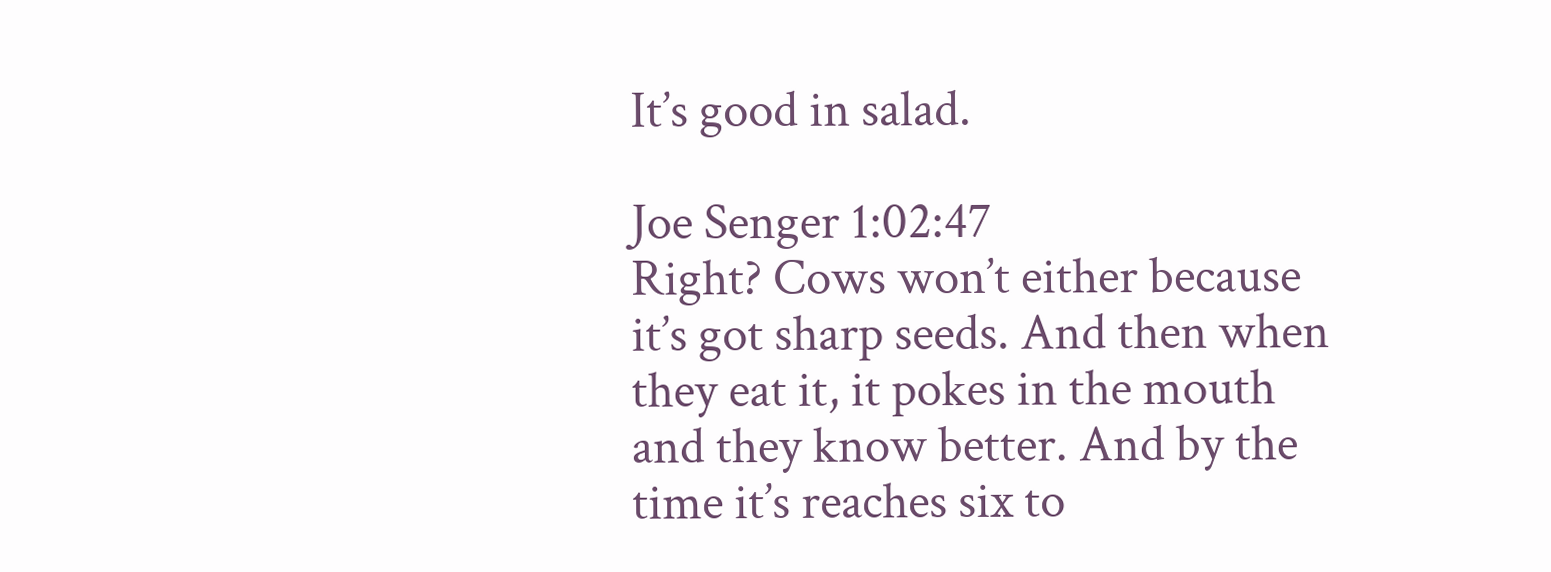It’s good in salad.

Joe Senger 1:02:47
Right? Cows won’t either because it’s got sharp seeds. And then when they eat it, it pokes in the mouth and they know better. And by the time it’s reaches six to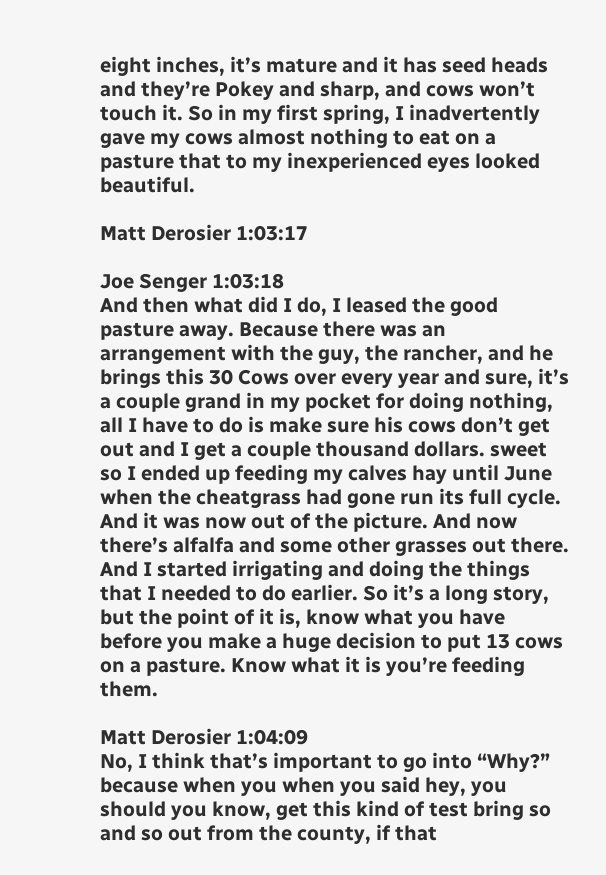eight inches, it’s mature and it has seed heads and they’re Pokey and sharp, and cows won’t touch it. So in my first spring, I inadvertently gave my cows almost nothing to eat on a pasture that to my inexperienced eyes looked beautiful.

Matt Derosier 1:03:17

Joe Senger 1:03:18
And then what did I do, I leased the good pasture away. Because there was an arrangement with the guy, the rancher, and he brings this 30 Cows over every year and sure, it’s a couple grand in my pocket for doing nothing, all I have to do is make sure his cows don’t get out and I get a couple thousand dollars. sweet so I ended up feeding my calves hay until June when the cheatgrass had gone run its full cycle. And it was now out of the picture. And now there’s alfalfa and some other grasses out there. And I started irrigating and doing the things that I needed to do earlier. So it’s a long story, but the point of it is, know what you have before you make a huge decision to put 13 cows on a pasture. Know what it is you’re feeding them.

Matt Derosier 1:04:09
No, I think that’s important to go into “Why?” because when you when you said hey, you should you know, get this kind of test bring so and so out from the county, if that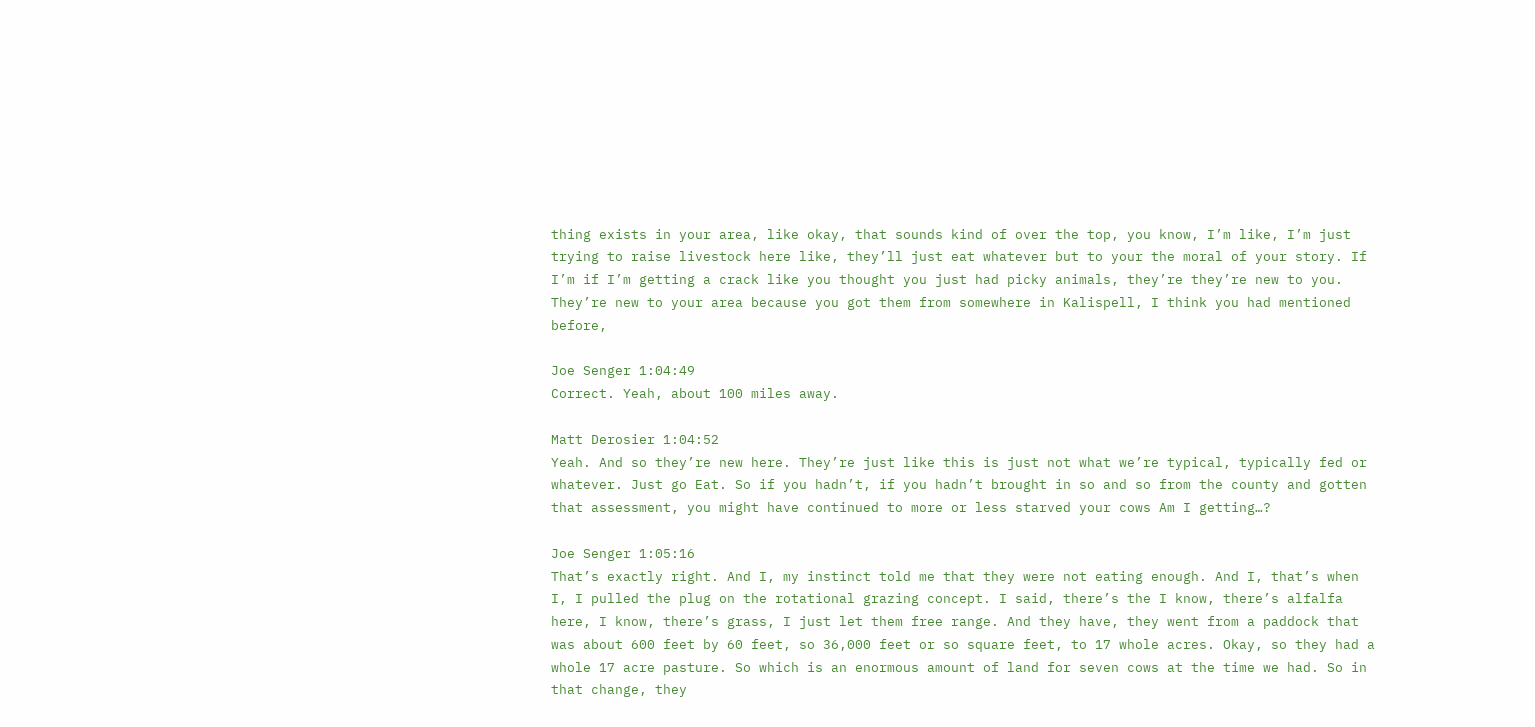thing exists in your area, like okay, that sounds kind of over the top, you know, I’m like, I’m just trying to raise livestock here like, they’ll just eat whatever but to your the moral of your story. If I’m if I’m getting a crack like you thought you just had picky animals, they’re they’re new to you. They’re new to your area because you got them from somewhere in Kalispell, I think you had mentioned before,

Joe Senger 1:04:49
Correct. Yeah, about 100 miles away.

Matt Derosier 1:04:52
Yeah. And so they’re new here. They’re just like this is just not what we’re typical, typically fed or whatever. Just go Eat. So if you hadn’t, if you hadn’t brought in so and so from the county and gotten that assessment, you might have continued to more or less starved your cows Am I getting…?

Joe Senger 1:05:16
That’s exactly right. And I, my instinct told me that they were not eating enough. And I, that’s when I, I pulled the plug on the rotational grazing concept. I said, there’s the I know, there’s alfalfa here, I know, there’s grass, I just let them free range. And they have, they went from a paddock that was about 600 feet by 60 feet, so 36,000 feet or so square feet, to 17 whole acres. Okay, so they had a whole 17 acre pasture. So which is an enormous amount of land for seven cows at the time we had. So in that change, they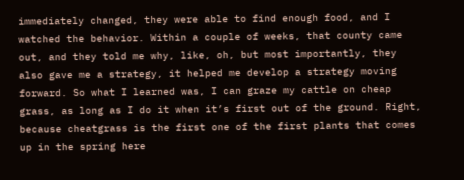immediately changed, they were able to find enough food, and I watched the behavior. Within a couple of weeks, that county came out, and they told me why, like, oh, but most importantly, they also gave me a strategy, it helped me develop a strategy moving forward. So what I learned was, I can graze my cattle on cheap grass, as long as I do it when it’s first out of the ground. Right, because cheatgrass is the first one of the first plants that comes up in the spring here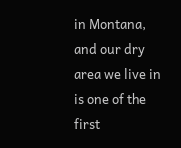in Montana, and our dry area we live in is one of the first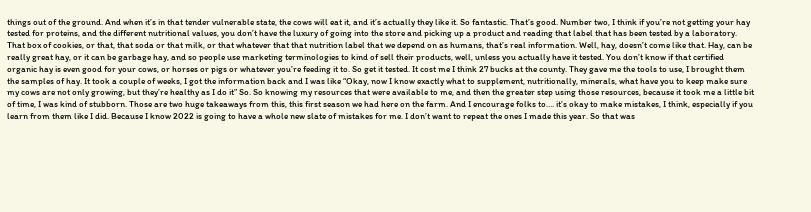things out of the ground. And when it’s in that tender vulnerable state, the cows will eat it, and it’s actually they like it. So fantastic. That’s good. Number two, I think if you’re not getting your hay tested for proteins, and the different nutritional values, you don’t have the luxury of going into the store and picking up a product and reading that label that has been tested by a laboratory. That box of cookies, or that, that soda or that milk, or that whatever that that nutrition label that we depend on as humans, that’s real information. Well, hay, doesn’t come like that. Hay, can be really great hay, or it can be garbage hay, and so people use marketing terminologies to kind of sell their products, well, unless you actually have it tested. You don’t know if that certified organic hay is even good for your cows, or horses or pigs or whatever you’re feeding it to. So get it tested. It cost me I think 27 bucks at the county. They gave me the tools to use, I brought them the samples of hay. It took a couple of weeks, I got the information back and I was like “Okay, now I know exactly what to supplement, nutritionally, minerals, what have you to keep make sure my cows are not only growing, but they’re healthy as I do it” So. So knowing my resources that were available to me, and then the greater step using those resources, because it took me a little bit of time, I was kind of stubborn. Those are two huge takeaways from this, this first season we had here on the farm. And I encourage folks to…. it’s okay to make mistakes, I think, especially if you learn from them like I did. Because I know 2022 is going to have a whole new slate of mistakes for me. I don’t want to repeat the ones I made this year. So that was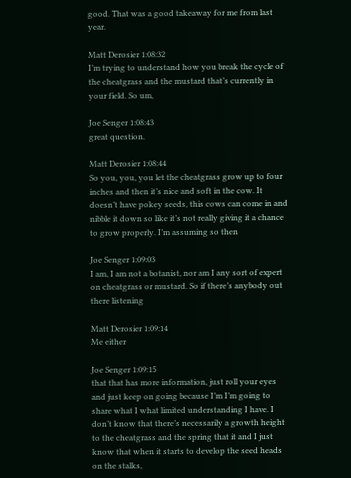good. That was a good takeaway for me from last year.

Matt Derosier 1:08:32
I’m trying to understand how you break the cycle of the cheatgrass and the mustard that’s currently in your field. So um,

Joe Senger 1:08:43
great question.

Matt Derosier 1:08:44
So you, you, you let the cheatgrass grow up to four inches and then it’s nice and soft in the cow. It doesn’t have pokey seeds, this cows can come in and nibble it down so like it’s not really giving it a chance to grow properly. I’m assuming so then

Joe Senger 1:09:03
I am, I am not a botanist, nor am I any sort of expert on cheatgrass or mustard. So if there’s anybody out there listening

Matt Derosier 1:09:14
Me either

Joe Senger 1:09:15
that that has more information, just roll your eyes and just keep on going because I’m I’m going to share what I what limited understanding I have. I don’t know that there’s necessarily a growth height to the cheatgrass and the spring that it and I just know that when it starts to develop the seed heads on the stalks,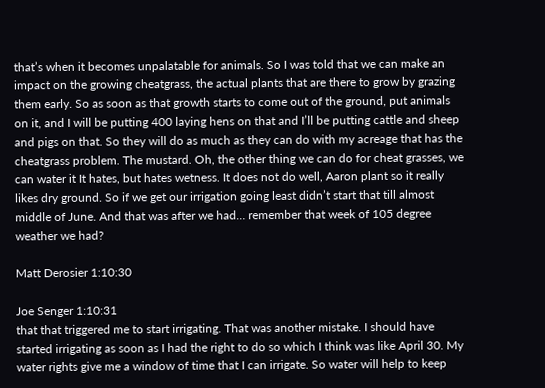that’s when it becomes unpalatable for animals. So I was told that we can make an impact on the growing cheatgrass, the actual plants that are there to grow by grazing them early. So as soon as that growth starts to come out of the ground, put animals on it, and I will be putting 400 laying hens on that and I’ll be putting cattle and sheep and pigs on that. So they will do as much as they can do with my acreage that has the cheatgrass problem. The mustard. Oh, the other thing we can do for cheat grasses, we can water it It hates, but hates wetness. It does not do well, Aaron plant so it really likes dry ground. So if we get our irrigation going least didn’t start that till almost middle of June. And that was after we had… remember that week of 105 degree weather we had?

Matt Derosier 1:10:30

Joe Senger 1:10:31
that that triggered me to start irrigating. That was another mistake. I should have started irrigating as soon as I had the right to do so which I think was like April 30. My water rights give me a window of time that I can irrigate. So water will help to keep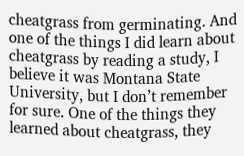cheatgrass from germinating. And one of the things I did learn about cheatgrass by reading a study, I believe it was Montana State University, but I don’t remember for sure. One of the things they learned about cheatgrass, they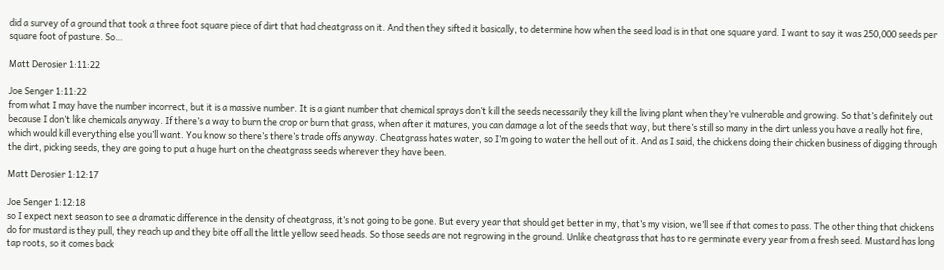did a survey of a ground that took a three foot square piece of dirt that had cheatgrass on it. And then they sifted it basically, to determine how when the seed load is in that one square yard. I want to say it was 250,000 seeds per square foot of pasture. So…

Matt Derosier 1:11:22

Joe Senger 1:11:22
from what I may have the number incorrect, but it is a massive number. It is a giant number that chemical sprays don’t kill the seeds necessarily they kill the living plant when they’re vulnerable and growing. So that’s definitely out because I don’t like chemicals anyway. If there’s a way to burn the crop or burn that grass, when after it matures, you can damage a lot of the seeds that way, but there’s still so many in the dirt unless you have a really hot fire, which would kill everything else you’ll want. You know so there’s there’s trade offs anyway. Cheatgrass hates water, so I’m going to water the hell out of it. And as I said, the chickens doing their chicken business of digging through the dirt, picking seeds, they are going to put a huge hurt on the cheatgrass seeds wherever they have been.

Matt Derosier 1:12:17

Joe Senger 1:12:18
so I expect next season to see a dramatic difference in the density of cheatgrass, it’s not going to be gone. But every year that should get better in my, that’s my vision, we’ll see if that comes to pass. The other thing that chickens do for mustard is they pull, they reach up and they bite off all the little yellow seed heads. So those seeds are not regrowing in the ground. Unlike cheatgrass that has to re germinate every year from a fresh seed. Mustard has long tap roots, so it comes back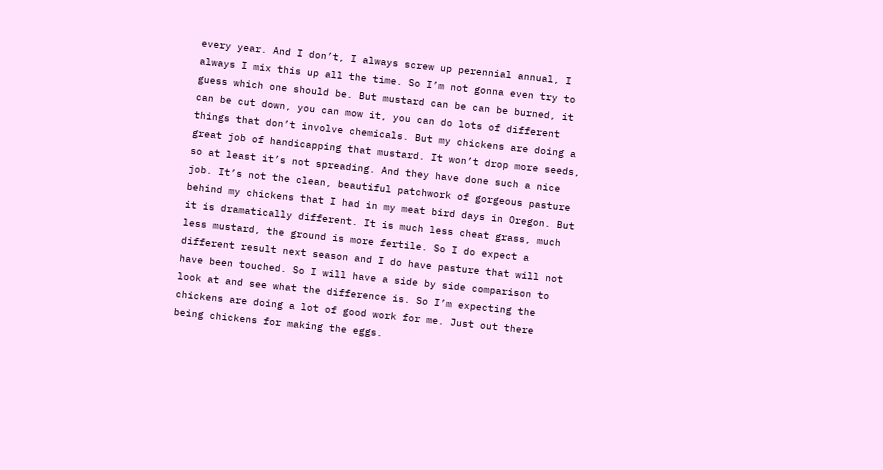every year. And I don’t, I always screw up perennial annual, I always I mix this up all the time. So I’m not gonna even try to guess which one should be. But mustard can be can be burned, it can be cut down, you can mow it, you can do lots of different things that don’t involve chemicals. But my chickens are doing a great job of handicapping that mustard. It won’t drop more seeds, so at least it’s not spreading. And they have done such a nice job. It’s not the clean, beautiful patchwork of gorgeous pasture behind my chickens that I had in my meat bird days in Oregon. But it is dramatically different. It is much less cheat grass, much less mustard, the ground is more fertile. So I do expect a different result next season and I do have pasture that will not have been touched. So I will have a side by side comparison to look at and see what the difference is. So I’m expecting the chickens are doing a lot of good work for me. Just out there being chickens for making the eggs.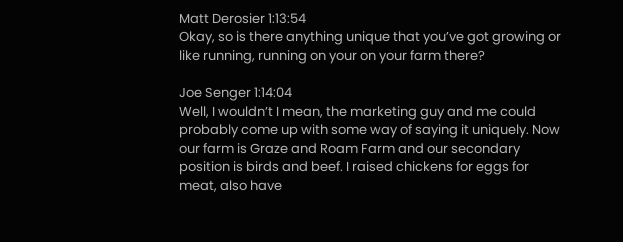Matt Derosier 1:13:54
Okay, so is there anything unique that you’ve got growing or like running, running on your on your farm there?

Joe Senger 1:14:04
Well, I wouldn’t I mean, the marketing guy and me could probably come up with some way of saying it uniquely. Now our farm is Graze and Roam Farm and our secondary position is birds and beef. I raised chickens for eggs for meat, also have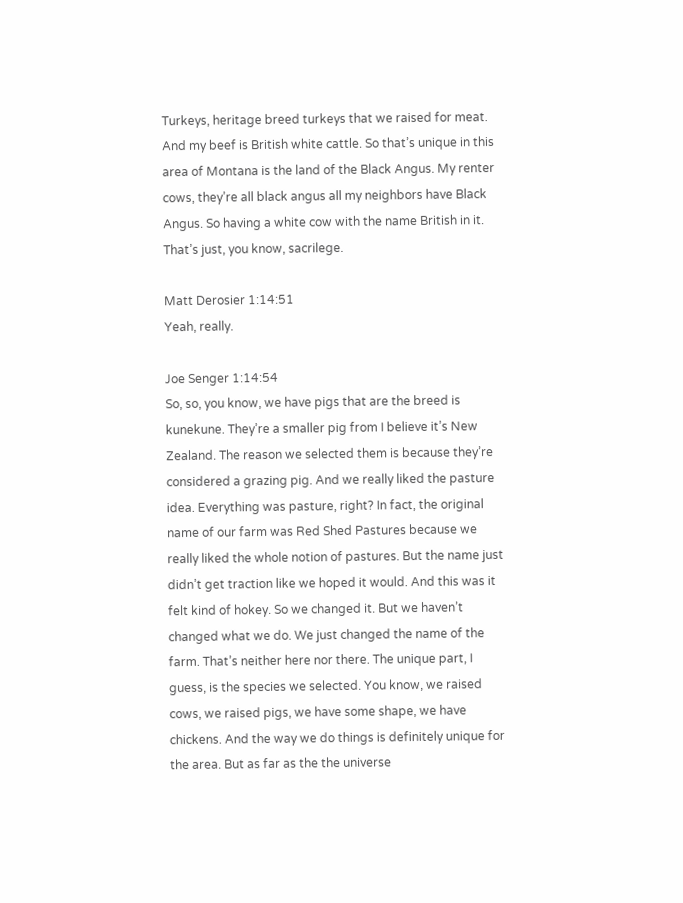Turkeys, heritage breed turkeys that we raised for meat. And my beef is British white cattle. So that’s unique in this area of Montana is the land of the Black Angus. My renter cows, they’re all black angus all my neighbors have Black Angus. So having a white cow with the name British in it. That’s just, you know, sacrilege.

Matt Derosier 1:14:51
Yeah, really.

Joe Senger 1:14:54
So, so, you know, we have pigs that are the breed is kunekune. They’re a smaller pig from I believe it’s New Zealand. The reason we selected them is because they’re considered a grazing pig. And we really liked the pasture idea. Everything was pasture, right? In fact, the original name of our farm was Red Shed Pastures because we really liked the whole notion of pastures. But the name just didn’t get traction like we hoped it would. And this was it felt kind of hokey. So we changed it. But we haven’t changed what we do. We just changed the name of the farm. That’s neither here nor there. The unique part, I guess, is the species we selected. You know, we raised cows, we raised pigs, we have some shape, we have chickens. And the way we do things is definitely unique for the area. But as far as the the universe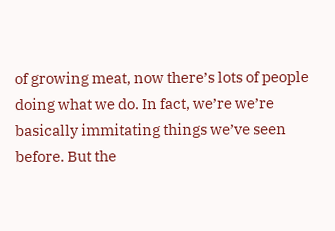of growing meat, now there’s lots of people doing what we do. In fact, we’re we’re basically immitating things we’ve seen before. But the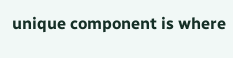unique component is where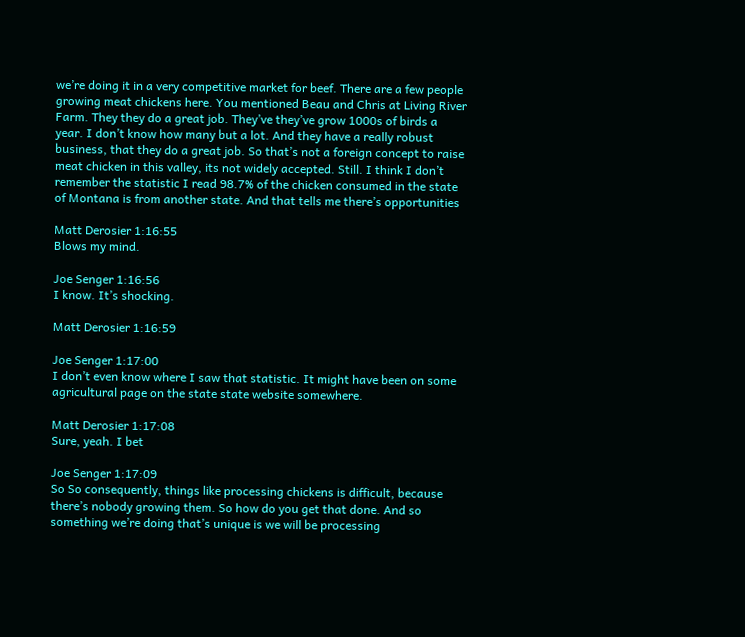we’re doing it in a very competitive market for beef. There are a few people growing meat chickens here. You mentioned Beau and Chris at Living River Farm. They they do a great job. They’ve they’ve grow 1000s of birds a year. I don’t know how many but a lot. And they have a really robust business, that they do a great job. So that’s not a foreign concept to raise meat chicken in this valley, its not widely accepted. Still. I think I don’t remember the statistic I read 98.7% of the chicken consumed in the state of Montana is from another state. And that tells me there’s opportunities

Matt Derosier 1:16:55
Blows my mind.

Joe Senger 1:16:56
I know. It’s shocking.

Matt Derosier 1:16:59

Joe Senger 1:17:00
I don’t even know where I saw that statistic. It might have been on some agricultural page on the state state website somewhere.

Matt Derosier 1:17:08
Sure, yeah. I bet

Joe Senger 1:17:09
So So consequently, things like processing chickens is difficult, because there’s nobody growing them. So how do you get that done. And so something we’re doing that’s unique is we will be processing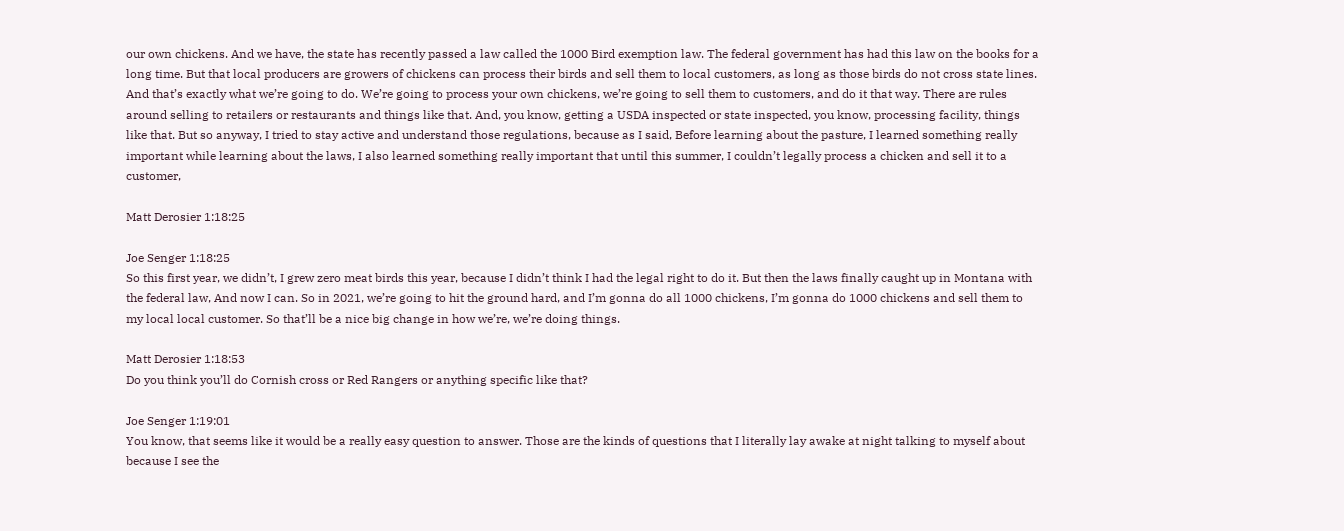our own chickens. And we have, the state has recently passed a law called the 1000 Bird exemption law. The federal government has had this law on the books for a long time. But that local producers are growers of chickens can process their birds and sell them to local customers, as long as those birds do not cross state lines. And that’s exactly what we’re going to do. We’re going to process your own chickens, we’re going to sell them to customers, and do it that way. There are rules around selling to retailers or restaurants and things like that. And, you know, getting a USDA inspected or state inspected, you know, processing facility, things like that. But so anyway, I tried to stay active and understand those regulations, because as I said, Before learning about the pasture, I learned something really important while learning about the laws, I also learned something really important that until this summer, I couldn’t legally process a chicken and sell it to a customer,

Matt Derosier 1:18:25

Joe Senger 1:18:25
So this first year, we didn’t, I grew zero meat birds this year, because I didn’t think I had the legal right to do it. But then the laws finally caught up in Montana with the federal law, And now I can. So in 2021, we’re going to hit the ground hard, and I’m gonna do all 1000 chickens, I’m gonna do 1000 chickens and sell them to my local local customer. So that’ll be a nice big change in how we’re, we’re doing things.

Matt Derosier 1:18:53
Do you think you’ll do Cornish cross or Red Rangers or anything specific like that?

Joe Senger 1:19:01
You know, that seems like it would be a really easy question to answer. Those are the kinds of questions that I literally lay awake at night talking to myself about because I see the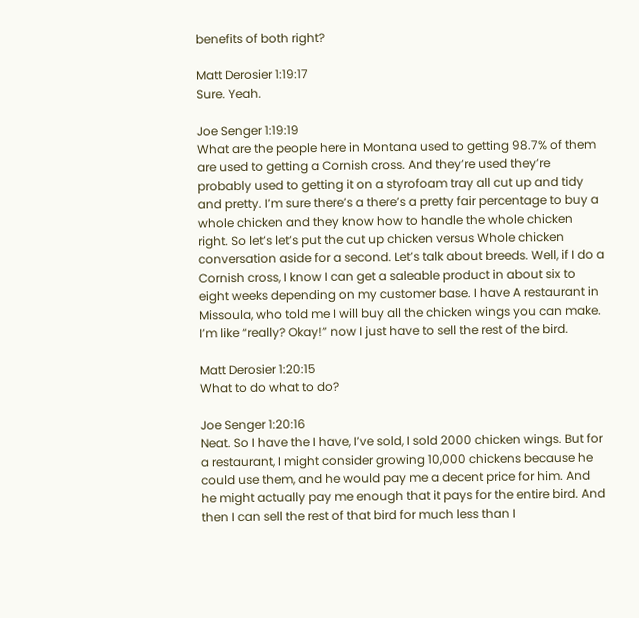benefits of both right?

Matt Derosier 1:19:17
Sure. Yeah.

Joe Senger 1:19:19
What are the people here in Montana used to getting 98.7% of them are used to getting a Cornish cross. And they’re used they’re probably used to getting it on a styrofoam tray all cut up and tidy and pretty. I’m sure there’s a there’s a pretty fair percentage to buy a whole chicken and they know how to handle the whole chicken right. So let’s let’s put the cut up chicken versus Whole chicken conversation aside for a second. Let’s talk about breeds. Well, if I do a Cornish cross, I know I can get a saleable product in about six to eight weeks depending on my customer base. I have A restaurant in Missoula, who told me I will buy all the chicken wings you can make. I’m like “really? Okay!” now I just have to sell the rest of the bird.

Matt Derosier 1:20:15
What to do what to do?

Joe Senger 1:20:16
Neat. So I have the I have, I’ve sold, I sold 2000 chicken wings. But for a restaurant, I might consider growing 10,000 chickens because he could use them, and he would pay me a decent price for him. And he might actually pay me enough that it pays for the entire bird. And then I can sell the rest of that bird for much less than I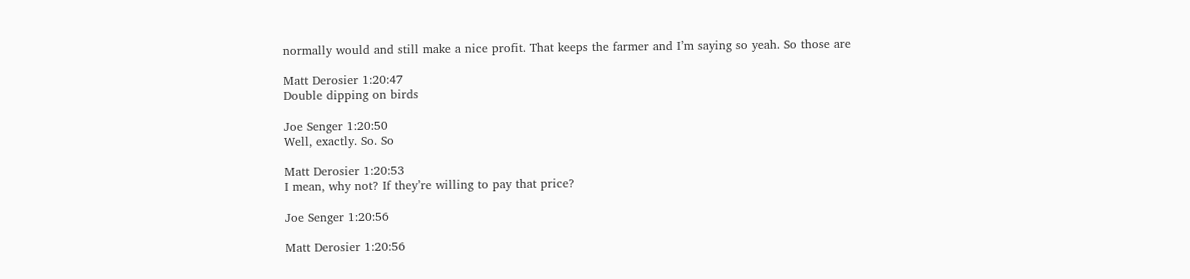normally would and still make a nice profit. That keeps the farmer and I’m saying so yeah. So those are

Matt Derosier 1:20:47
Double dipping on birds

Joe Senger 1:20:50
Well, exactly. So. So

Matt Derosier 1:20:53
I mean, why not? If they’re willing to pay that price?

Joe Senger 1:20:56

Matt Derosier 1:20:56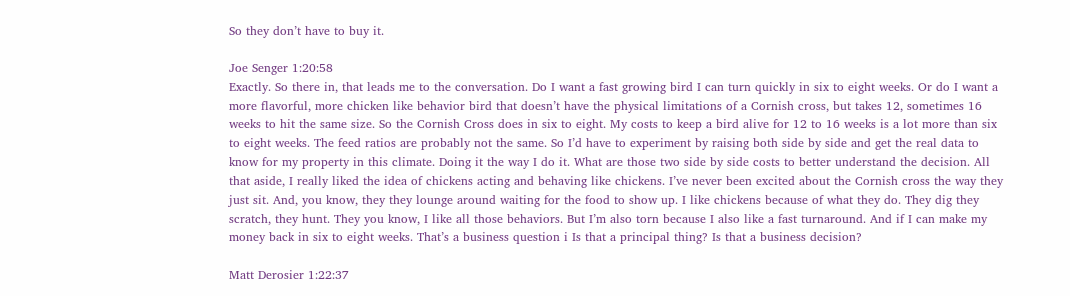So they don’t have to buy it.

Joe Senger 1:20:58
Exactly. So there in, that leads me to the conversation. Do I want a fast growing bird I can turn quickly in six to eight weeks. Or do I want a more flavorful, more chicken like behavior bird that doesn’t have the physical limitations of a Cornish cross, but takes 12, sometimes 16 weeks to hit the same size. So the Cornish Cross does in six to eight. My costs to keep a bird alive for 12 to 16 weeks is a lot more than six to eight weeks. The feed ratios are probably not the same. So I’d have to experiment by raising both side by side and get the real data to know for my property in this climate. Doing it the way I do it. What are those two side by side costs to better understand the decision. All that aside, I really liked the idea of chickens acting and behaving like chickens. I’ve never been excited about the Cornish cross the way they just sit. And, you know, they they lounge around waiting for the food to show up. I like chickens because of what they do. They dig they scratch, they hunt. They you know, I like all those behaviors. But I’m also torn because I also like a fast turnaround. And if I can make my money back in six to eight weeks. That’s a business question i Is that a principal thing? Is that a business decision?

Matt Derosier 1:22:37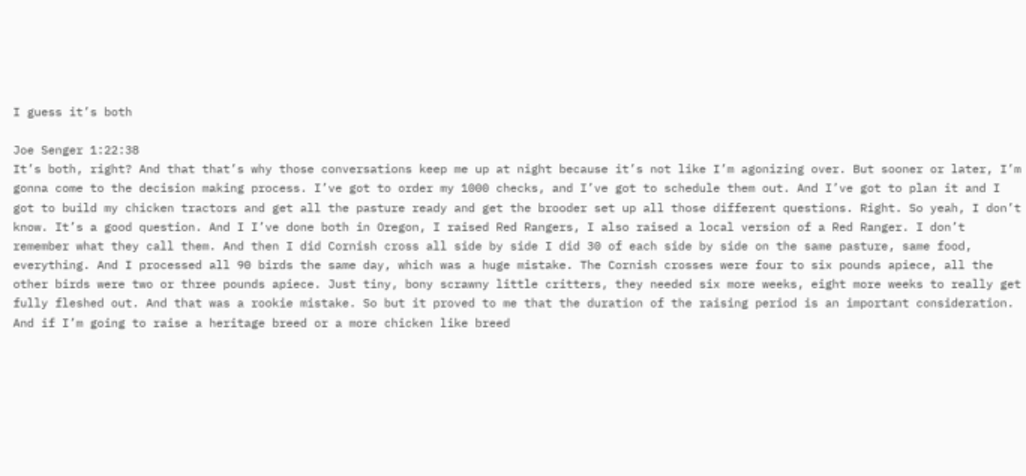I guess it’s both

Joe Senger 1:22:38
It’s both, right? And that that’s why those conversations keep me up at night because it’s not like I’m agonizing over. But sooner or later, I’m gonna come to the decision making process. I’ve got to order my 1000 checks, and I’ve got to schedule them out. And I’ve got to plan it and I got to build my chicken tractors and get all the pasture ready and get the brooder set up all those different questions. Right. So yeah, I don’t know. It’s a good question. And I I’ve done both in Oregon, I raised Red Rangers, I also raised a local version of a Red Ranger. I don’t remember what they call them. And then I did Cornish cross all side by side I did 30 of each side by side on the same pasture, same food, everything. And I processed all 90 birds the same day, which was a huge mistake. The Cornish crosses were four to six pounds apiece, all the other birds were two or three pounds apiece. Just tiny, bony scrawny little critters, they needed six more weeks, eight more weeks to really get fully fleshed out. And that was a rookie mistake. So but it proved to me that the duration of the raising period is an important consideration. And if I’m going to raise a heritage breed or a more chicken like breed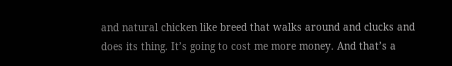and natural chicken like breed that walks around and clucks and does its thing. It’s going to cost me more money. And that’s a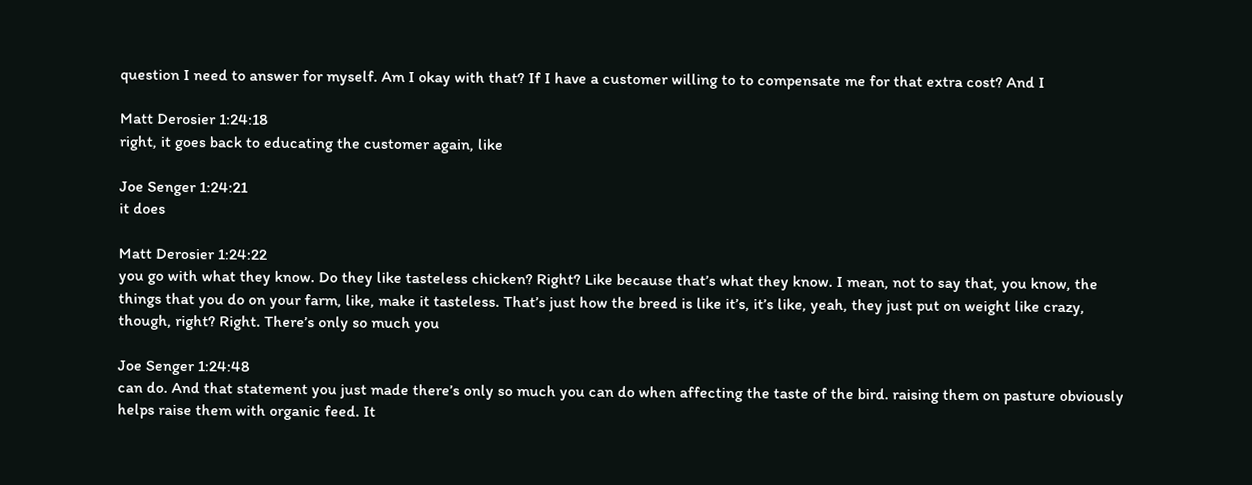question I need to answer for myself. Am I okay with that? If I have a customer willing to to compensate me for that extra cost? And I

Matt Derosier 1:24:18
right, it goes back to educating the customer again, like

Joe Senger 1:24:21
it does

Matt Derosier 1:24:22
you go with what they know. Do they like tasteless chicken? Right? Like because that’s what they know. I mean, not to say that, you know, the things that you do on your farm, like, make it tasteless. That’s just how the breed is like it’s, it’s like, yeah, they just put on weight like crazy, though, right? Right. There’s only so much you

Joe Senger 1:24:48
can do. And that statement you just made there’s only so much you can do when affecting the taste of the bird. raising them on pasture obviously helps raise them with organic feed. It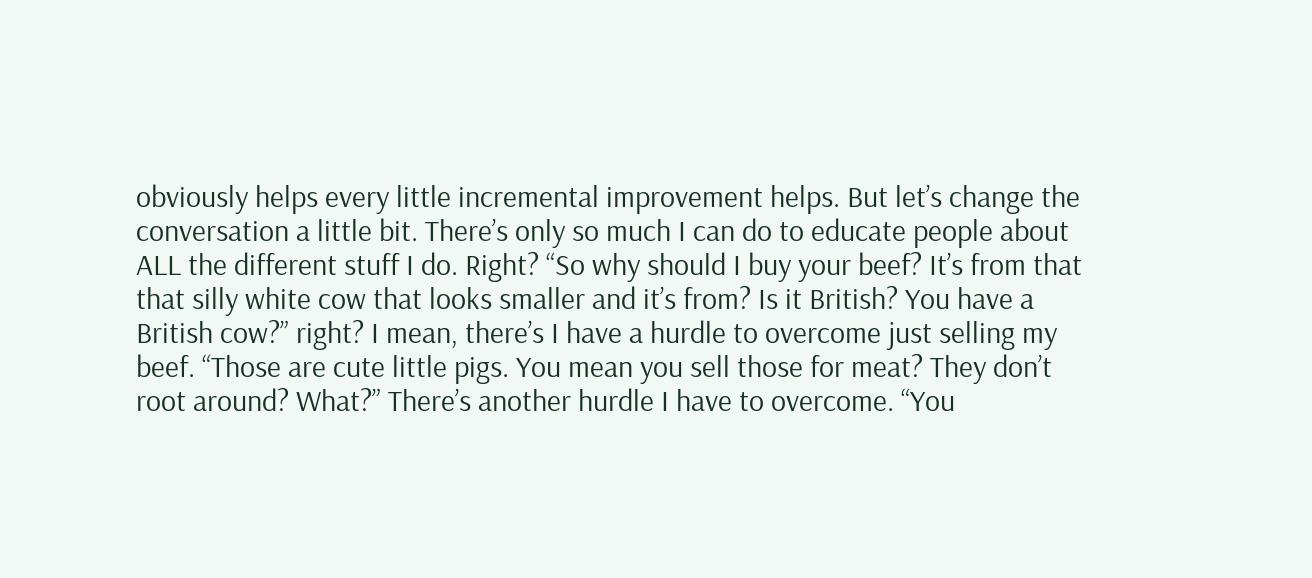obviously helps every little incremental improvement helps. But let’s change the conversation a little bit. There’s only so much I can do to educate people about ALL the different stuff I do. Right? “So why should I buy your beef? It’s from that that silly white cow that looks smaller and it’s from? Is it British? You have a British cow?” right? I mean, there’s I have a hurdle to overcome just selling my beef. “Those are cute little pigs. You mean you sell those for meat? They don’t root around? What?” There’s another hurdle I have to overcome. “You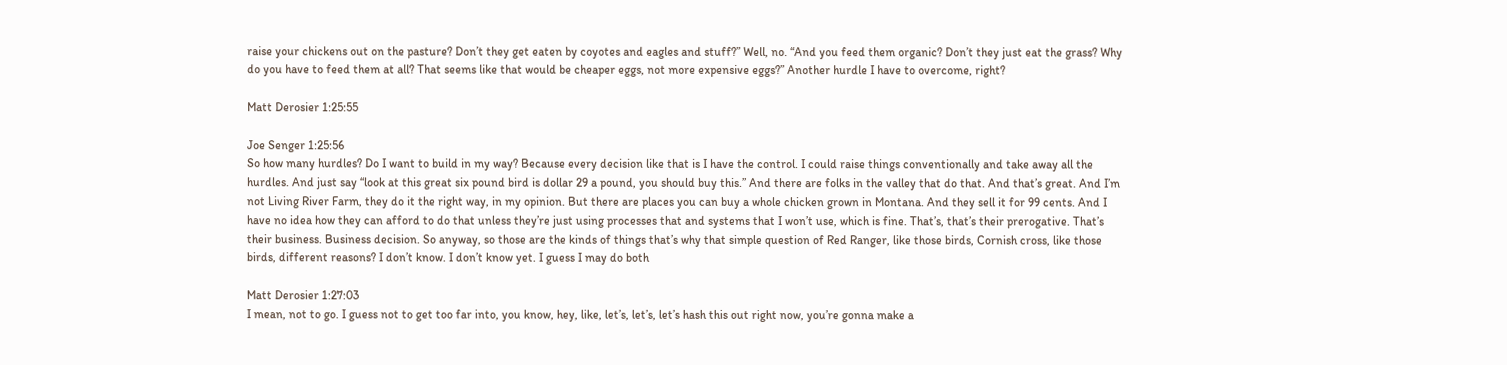raise your chickens out on the pasture? Don’t they get eaten by coyotes and eagles and stuff?” Well, no. “And you feed them organic? Don’t they just eat the grass? Why do you have to feed them at all? That seems like that would be cheaper eggs, not more expensive eggs?” Another hurdle I have to overcome, right?

Matt Derosier 1:25:55

Joe Senger 1:25:56
So how many hurdles? Do I want to build in my way? Because every decision like that is I have the control. I could raise things conventionally and take away all the hurdles. And just say “look at this great six pound bird is dollar 29 a pound, you should buy this.” And there are folks in the valley that do that. And that’s great. And I’m not Living River Farm, they do it the right way, in my opinion. But there are places you can buy a whole chicken grown in Montana. And they sell it for 99 cents. And I have no idea how they can afford to do that unless they’re just using processes that and systems that I won’t use, which is fine. That’s, that’s their prerogative. That’s their business. Business decision. So anyway, so those are the kinds of things that’s why that simple question of Red Ranger, like those birds, Cornish cross, like those birds, different reasons? I don’t know. I don’t know yet. I guess I may do both

Matt Derosier 1:27:03
I mean, not to go. I guess not to get too far into, you know, hey, like, let’s, let’s, let’s hash this out right now, you’re gonna make a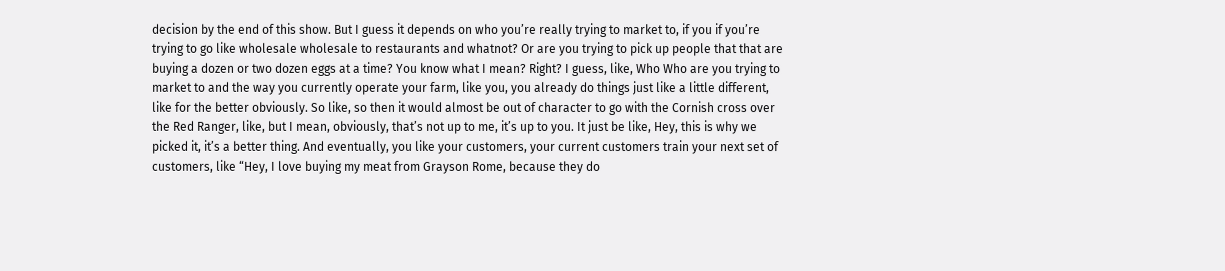decision by the end of this show. But I guess it depends on who you’re really trying to market to, if you if you’re trying to go like wholesale wholesale to restaurants and whatnot? Or are you trying to pick up people that that are buying a dozen or two dozen eggs at a time? You know what I mean? Right? I guess, like, Who Who are you trying to market to and the way you currently operate your farm, like you, you already do things just like a little different, like for the better obviously. So like, so then it would almost be out of character to go with the Cornish cross over the Red Ranger, like, but I mean, obviously, that’s not up to me, it’s up to you. It just be like, Hey, this is why we picked it, it’s a better thing. And eventually, you like your customers, your current customers train your next set of customers, like “Hey, I love buying my meat from Grayson Rome, because they do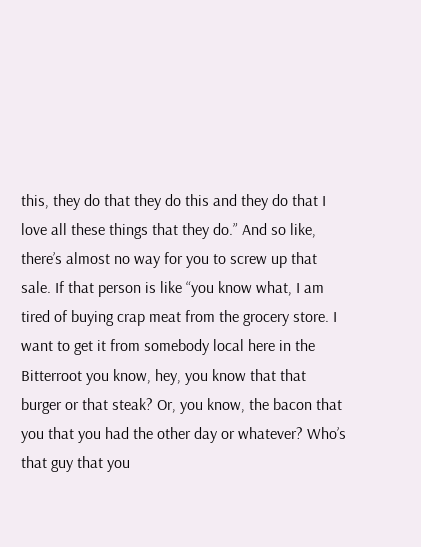this, they do that they do this and they do that I love all these things that they do.” And so like, there’s almost no way for you to screw up that sale. If that person is like “you know what, I am tired of buying crap meat from the grocery store. I want to get it from somebody local here in the Bitterroot you know, hey, you know that that burger or that steak? Or, you know, the bacon that you that you had the other day or whatever? Who’s that guy that you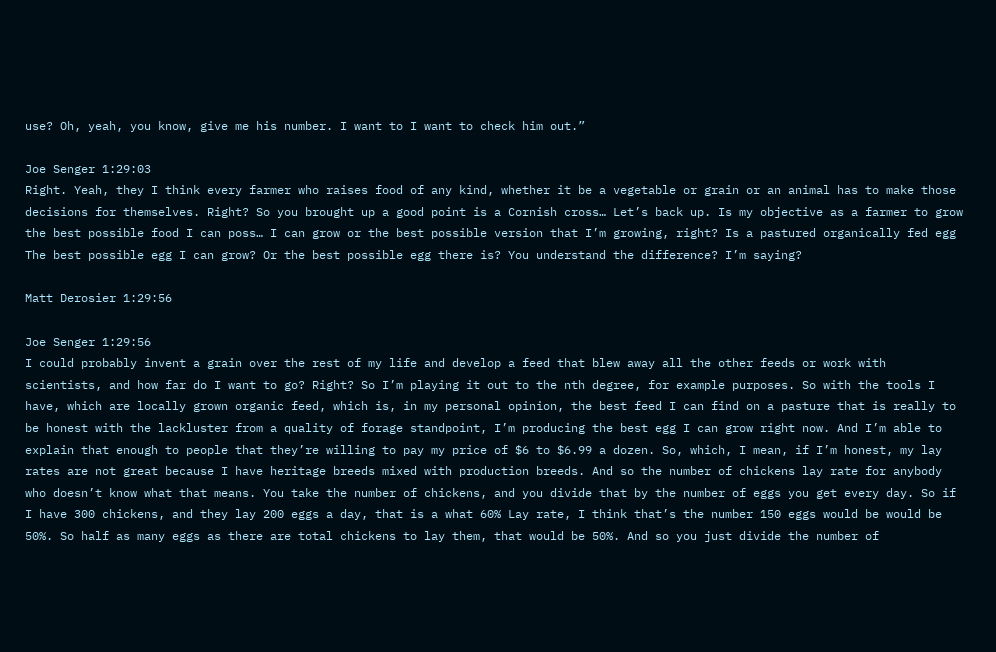use? Oh, yeah, you know, give me his number. I want to I want to check him out.”

Joe Senger 1:29:03
Right. Yeah, they I think every farmer who raises food of any kind, whether it be a vegetable or grain or an animal has to make those decisions for themselves. Right? So you brought up a good point is a Cornish cross… Let’s back up. Is my objective as a farmer to grow the best possible food I can poss… I can grow or the best possible version that I’m growing, right? Is a pastured organically fed egg The best possible egg I can grow? Or the best possible egg there is? You understand the difference? I’m saying?

Matt Derosier 1:29:56

Joe Senger 1:29:56
I could probably invent a grain over the rest of my life and develop a feed that blew away all the other feeds or work with scientists, and how far do I want to go? Right? So I’m playing it out to the nth degree, for example purposes. So with the tools I have, which are locally grown organic feed, which is, in my personal opinion, the best feed I can find on a pasture that is really to be honest with the lackluster from a quality of forage standpoint, I’m producing the best egg I can grow right now. And I’m able to explain that enough to people that they’re willing to pay my price of $6 to $6.99 a dozen. So, which, I mean, if I’m honest, my lay rates are not great because I have heritage breeds mixed with production breeds. And so the number of chickens lay rate for anybody who doesn’t know what that means. You take the number of chickens, and you divide that by the number of eggs you get every day. So if I have 300 chickens, and they lay 200 eggs a day, that is a what 60% Lay rate, I think that’s the number 150 eggs would be would be 50%. So half as many eggs as there are total chickens to lay them, that would be 50%. And so you just divide the number of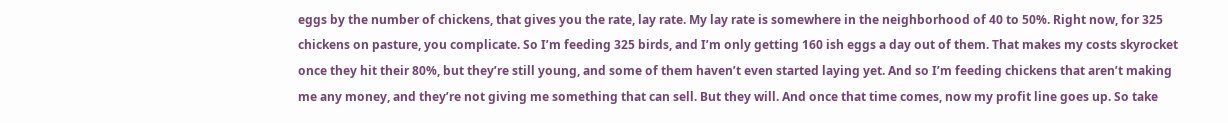eggs by the number of chickens, that gives you the rate, lay rate. My lay rate is somewhere in the neighborhood of 40 to 50%. Right now, for 325 chickens on pasture, you complicate. So I’m feeding 325 birds, and I’m only getting 160 ish eggs a day out of them. That makes my costs skyrocket once they hit their 80%, but they’re still young, and some of them haven’t even started laying yet. And so I’m feeding chickens that aren’t making me any money, and they’re not giving me something that can sell. But they will. And once that time comes, now my profit line goes up. So take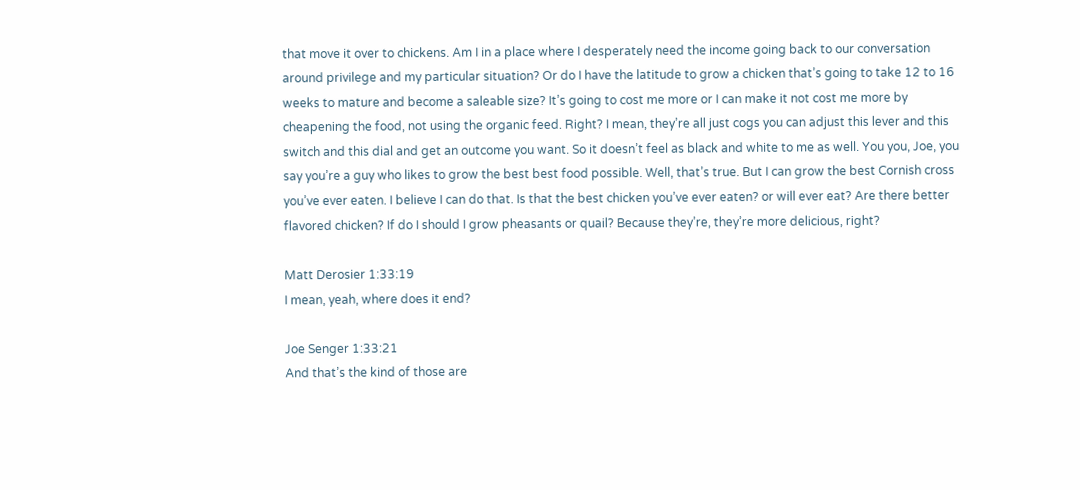that move it over to chickens. Am I in a place where I desperately need the income going back to our conversation around privilege and my particular situation? Or do I have the latitude to grow a chicken that’s going to take 12 to 16 weeks to mature and become a saleable size? It’s going to cost me more or I can make it not cost me more by cheapening the food, not using the organic feed. Right? I mean, they’re all just cogs you can adjust this lever and this switch and this dial and get an outcome you want. So it doesn’t feel as black and white to me as well. You you, Joe, you say you’re a guy who likes to grow the best best food possible. Well, that’s true. But I can grow the best Cornish cross you’ve ever eaten. I believe I can do that. Is that the best chicken you’ve ever eaten? or will ever eat? Are there better flavored chicken? If do I should I grow pheasants or quail? Because they’re, they’re more delicious, right?

Matt Derosier 1:33:19
I mean, yeah, where does it end?

Joe Senger 1:33:21
And that’s the kind of those are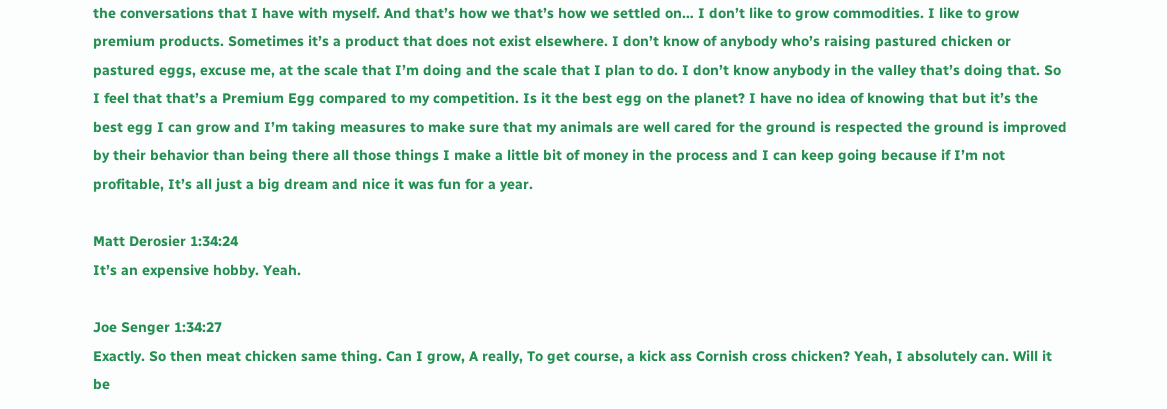the conversations that I have with myself. And that’s how we that’s how we settled on… I don’t like to grow commodities. I like to grow premium products. Sometimes it’s a product that does not exist elsewhere. I don’t know of anybody who’s raising pastured chicken or pastured eggs, excuse me, at the scale that I’m doing and the scale that I plan to do. I don’t know anybody in the valley that’s doing that. So I feel that that’s a Premium Egg compared to my competition. Is it the best egg on the planet? I have no idea of knowing that but it’s the best egg I can grow and I’m taking measures to make sure that my animals are well cared for the ground is respected the ground is improved by their behavior than being there all those things I make a little bit of money in the process and I can keep going because if I’m not profitable, It’s all just a big dream and nice it was fun for a year.

Matt Derosier 1:34:24
It’s an expensive hobby. Yeah.

Joe Senger 1:34:27
Exactly. So then meat chicken same thing. Can I grow, A really, To get course, a kick ass Cornish cross chicken? Yeah, I absolutely can. Will it be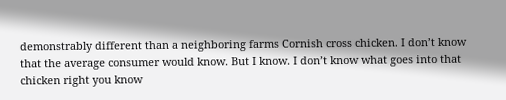demonstrably different than a neighboring farms Cornish cross chicken. I don’t know that the average consumer would know. But I know. I don’t know what goes into that chicken right you know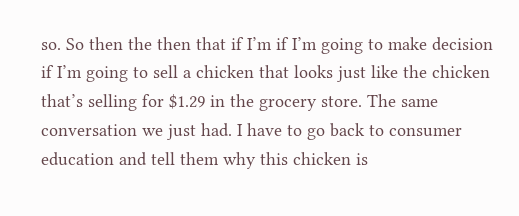so. So then the then that if I’m if I’m going to make decision if I’m going to sell a chicken that looks just like the chicken that’s selling for $1.29 in the grocery store. The same conversation we just had. I have to go back to consumer education and tell them why this chicken is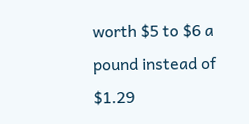worth $5 to $6 a pound instead of $1.29